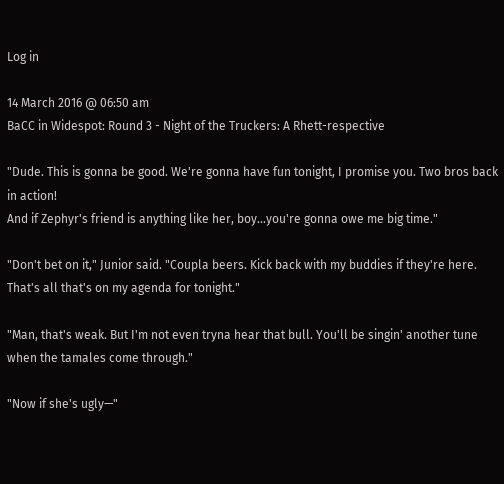Log in

14 March 2016 @ 06:50 am
BaCC in Widespot: Round 3 - Night of the Truckers: A Rhett-respective

"Dude. This is gonna be good. We're gonna have fun tonight, I promise you. Two bros back in action!
And if Zephyr's friend is anything like her, boy...you're gonna owe me big time."

"Don't bet on it," Junior said. "Coupla beers. Kick back with my buddies if they're here. That's all that's on my agenda for tonight."

"Man, that's weak. But I'm not even tryna hear that bull. You'll be singin' another tune when the tamales come through."

"Now if she's ugly—"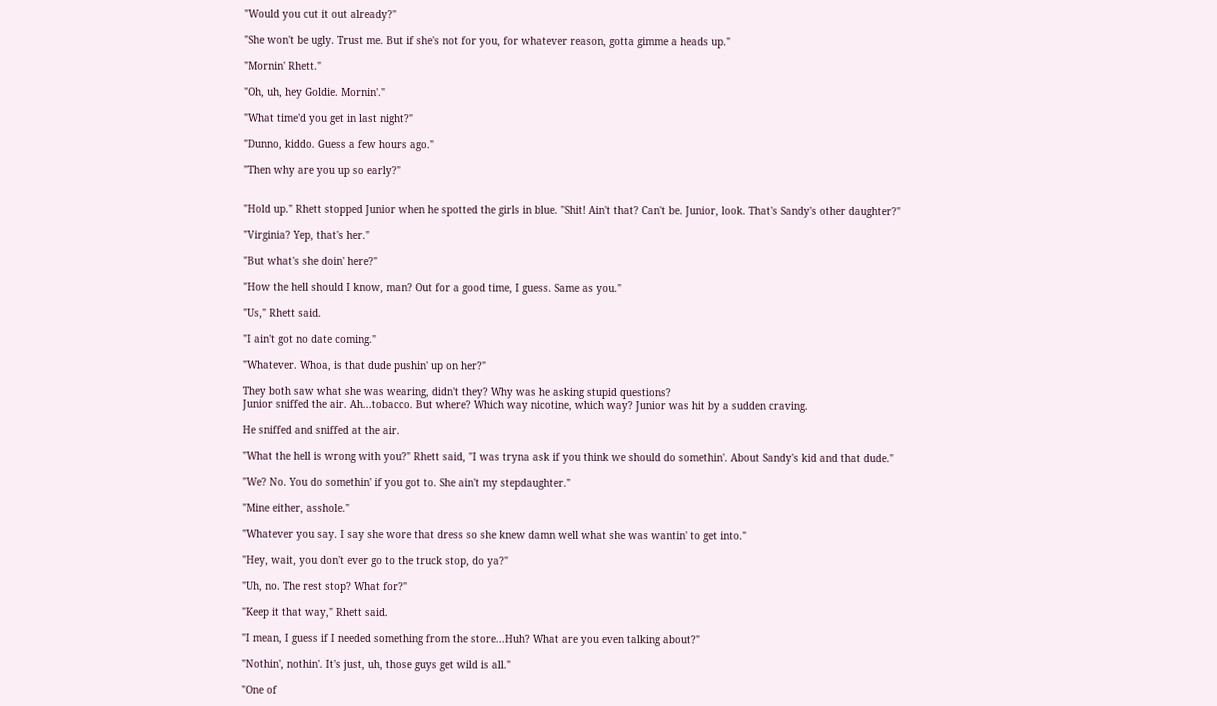"Would you cut it out already?"

"She won't be ugly. Trust me. But if she's not for you, for whatever reason, gotta gimme a heads up."

"Mornin' Rhett."

"Oh, uh, hey Goldie. Mornin'."

"What time'd you get in last night?"

"Dunno, kiddo. Guess a few hours ago."

"Then why are you up so early?"


"Hold up." Rhett stopped Junior when he spotted the girls in blue. "Shit! Ain't that? Can't be. Junior, look. That's Sandy's other daughter?"

"Virginia? Yep, that's her."

"But what's she doin' here?"

"How the hell should I know, man? Out for a good time, I guess. Same as you."

"Us," Rhett said.

"I ain't got no date coming."

"Whatever. Whoa, is that dude pushin' up on her?"

They both saw what she was wearing, didn't they? Why was he asking stupid questions?
Junior sniffed the air. Ah...tobacco. But where? Which way nicotine, which way? Junior was hit by a sudden craving.

He sniffed and sniffed at the air.

"What the hell is wrong with you?" Rhett said, "I was tryna ask if you think we should do somethin'. About Sandy's kid and that dude."

"We? No. You do somethin' if you got to. She ain't my stepdaughter."

"Mine either, asshole."

"Whatever you say. I say she wore that dress so she knew damn well what she was wantin' to get into."

"Hey, wait, you don't ever go to the truck stop, do ya?"

"Uh, no. The rest stop? What for?"

"Keep it that way," Rhett said.

"I mean, I guess if I needed something from the store...Huh? What are you even talking about?"

"Nothin', nothin'. It's just, uh, those guys get wild is all."

"One of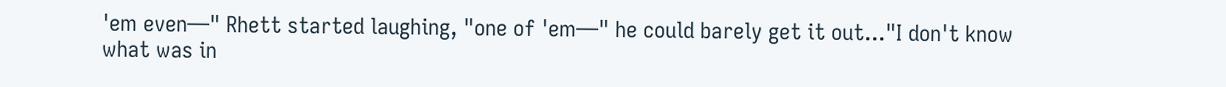'em even—" Rhett started laughing, "one of 'em—" he could barely get it out..."I don't know what was in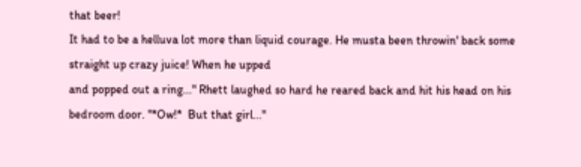that beer!
It had to be a helluva lot more than liquid courage. He musta been throwin' back some straight up crazy juice! When he upped
and popped out a ring..." Rhett laughed so hard he reared back and hit his head on his bedroom door. "*Ow!*  But that girl..."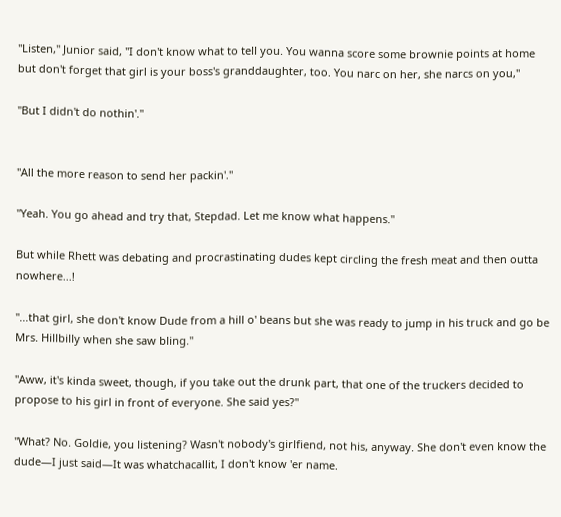"Listen," Junior said, "I don't know what to tell you. You wanna score some brownie points at home
but don't forget that girl is your boss's granddaughter, too. You narc on her, she narcs on you,"

"But I didn't do nothin'."


"All the more reason to send her packin'."

"Yeah. You go ahead and try that, Stepdad. Let me know what happens."

But while Rhett was debating and procrastinating dudes kept circling the fresh meat and then outta nowhere...!

"...that girl, she don't know Dude from a hill o' beans but she was ready to jump in his truck and go be Mrs. Hillbilly when she saw bling."

"Aww, it's kinda sweet, though, if you take out the drunk part, that one of the truckers decided to propose to his girl in front of everyone. She said yes?"

"What? No. Goldie, you listening? Wasn't nobody's girlfiend, not his, anyway. She don't even know the dude—I just said—It was whatchacallit, I don't know 'er name.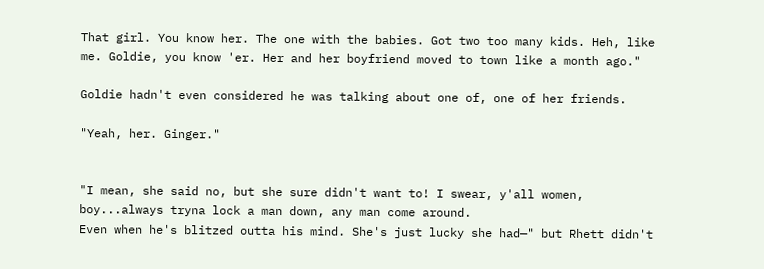That girl. You know her. The one with the babies. Got two too many kids. Heh, like me. Goldie, you know 'er. Her and her boyfriend moved to town like a month ago."

Goldie hadn't even considered he was talking about one of, one of her friends.

"Yeah, her. Ginger."


"I mean, she said no, but she sure didn't want to! I swear, y'all women, boy...always tryna lock a man down, any man come around.
Even when he's blitzed outta his mind. She's just lucky she had—" but Rhett didn't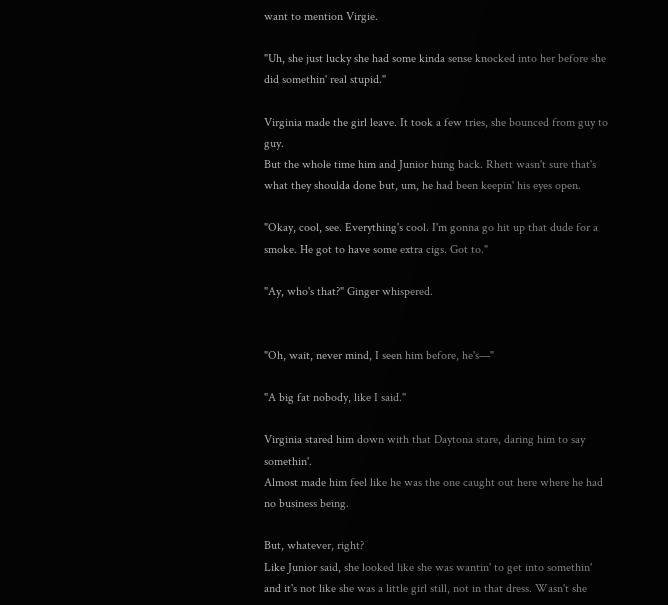want to mention Virgie.

"Uh, she just lucky she had some kinda sense knocked into her before she did somethin' real stupid."

Virginia made the girl leave. It took a few tries, she bounced from guy to guy.
But the whole time him and Junior hung back. Rhett wasn't sure that's what they shoulda done but, um, he had been keepin' his eyes open.

"Okay, cool, see. Everything's cool. I'm gonna go hit up that dude for a smoke. He got to have some extra cigs. Got to."

"Ay, who's that?" Ginger whispered.


"Oh, wait, never mind, I seen him before, he's—"

"A big fat nobody, like I said."

Virginia stared him down with that Daytona stare, daring him to say somethin'.
Almost made him feel like he was the one caught out here where he had no business being.

But, whatever, right?
Like Junior said, she looked like she was wantin' to get into somethin' and it's not like she was a little girl still, not in that dress. Wasn't she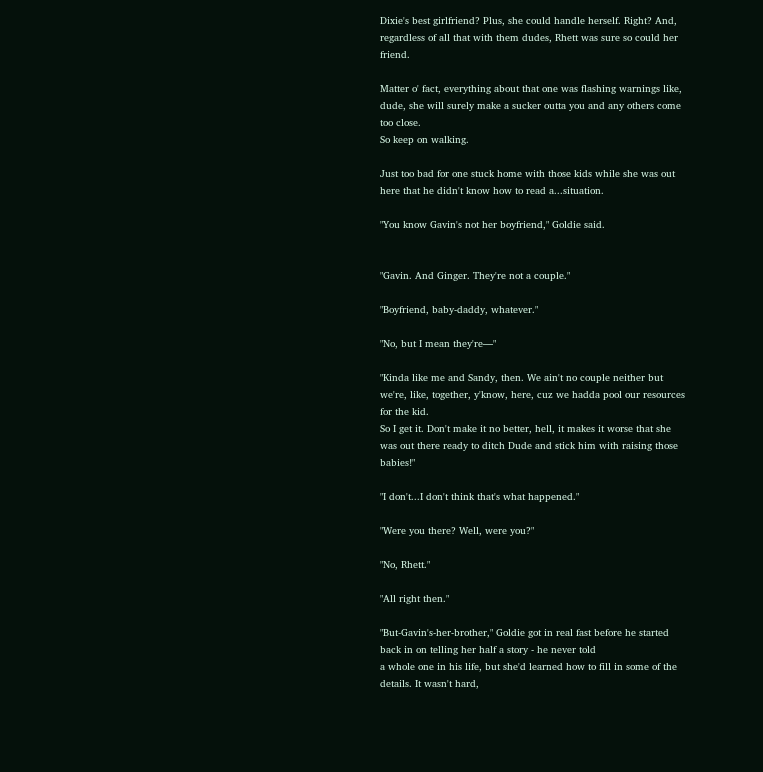Dixie's best girlfriend? Plus, she could handle herself. Right? And, regardless of all that with them dudes, Rhett was sure so could her friend.

Matter o' fact, everything about that one was flashing warnings like, dude, she will surely make a sucker outta you and any others come too close.
So keep on walking.

Just too bad for one stuck home with those kids while she was out here that he didn't know how to read a...situation.

"You know Gavin's not her boyfriend," Goldie said.


"Gavin. And Ginger. They're not a couple."

"Boyfriend, baby-daddy, whatever."

"No, but I mean they're—"

"Kinda like me and Sandy, then. We ain't no couple neither but we're, like, together, y'know, here, cuz we hadda pool our resources for the kid.
So I get it. Don't make it no better, hell, it makes it worse that she was out there ready to ditch Dude and stick him with raising those babies!"

"I don't...I don't think that's what happened."

"Were you there? Well, were you?"

"No, Rhett."

"All right then."

"But-Gavin's-her-brother," Goldie got in real fast before he started back in on telling her half a story - he never told
a whole one in his life, but she'd learned how to fill in some of the details. It wasn't hard,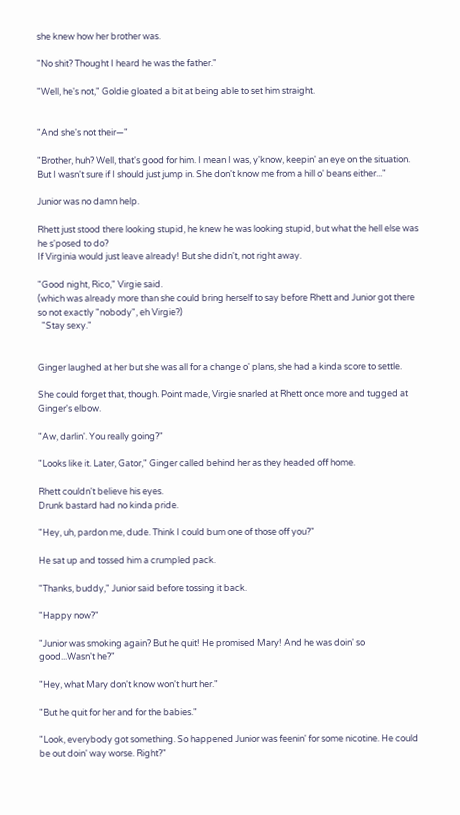she knew how her brother was.

"No shit? Thought I heard he was the father."

"Well, he's not," Goldie gloated a bit at being able to set him straight.


"And she's not their—"

"Brother, huh? Well, that's good for him. I mean I was, y'know, keepin' an eye on the situation.
But I wasn't sure if I should just jump in. She don't know me from a hill o' beans either..."

Junior was no damn help.

Rhett just stood there looking stupid, he knew he was looking stupid, but what the hell else was he s'posed to do?
If Virginia would just leave already! But she didn't, not right away.

"Good night, Rico," Virgie said.
(which was already more than she could bring herself to say before Rhett and Junior got there so not exactly "nobody", eh Virgie?)
  "Stay sexy."


Ginger laughed at her but she was all for a change o' plans, she had a kinda score to settle.

She could forget that, though. Point made, Virgie snarled at Rhett once more and tugged at Ginger's elbow.

"Aw, darlin'. You really going?"

"Looks like it. Later, Gator," Ginger called behind her as they headed off home.

Rhett couldn't believe his eyes.
Drunk bastard had no kinda pride.

"Hey, uh, pardon me, dude. Think I could bum one of those off you?"

He sat up and tossed him a crumpled pack.

"Thanks, buddy," Junior said before tossing it back.

"Happy now?"

"Junior was smoking again? But he quit! He promised Mary! And he was doin' so good...Wasn't he?"

"Hey, what Mary don't know won't hurt her."

"But he quit for her and for the babies."

"Look, everybody got something. So happened Junior was feenin' for some nicotine. He could be out doin' way worse. Right?"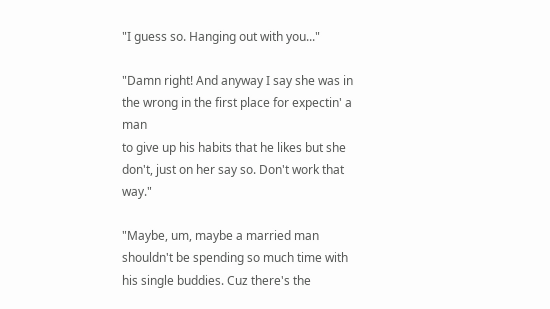"I guess so. Hanging out with you..."

"Damn right! And anyway I say she was in the wrong in the first place for expectin' a man
to give up his habits that he likes but she don't, just on her say so. Don't work that way."

"Maybe, um, maybe a married man shouldn't be spending so much time with his single buddies. Cuz there's the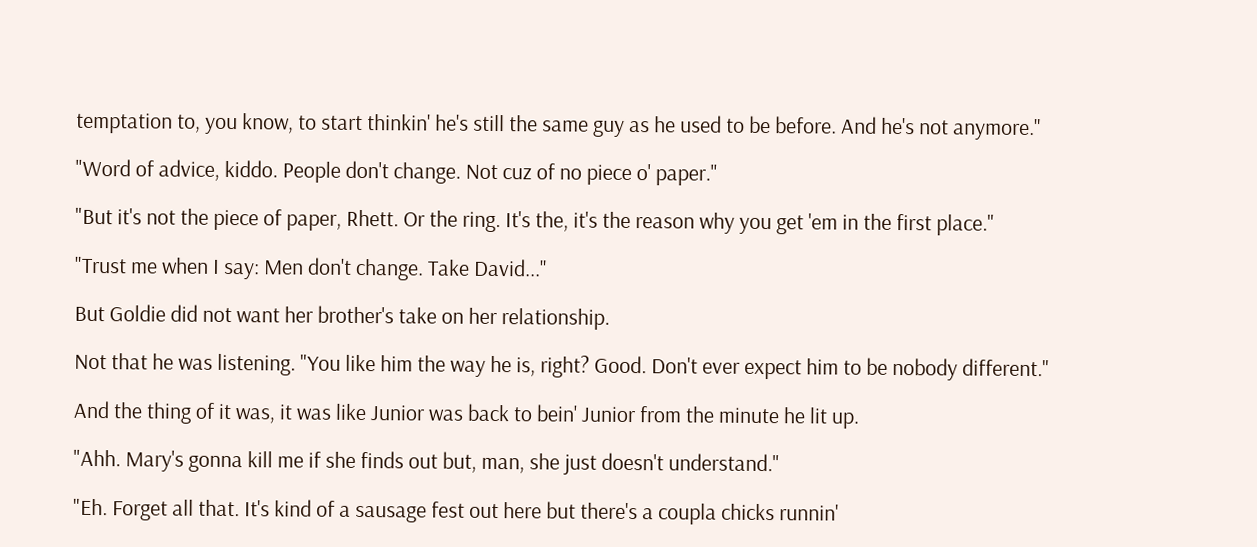temptation to, you know, to start thinkin' he's still the same guy as he used to be before. And he's not anymore."

"Word of advice, kiddo. People don't change. Not cuz of no piece o' paper."

"But it's not the piece of paper, Rhett. Or the ring. It's the, it's the reason why you get 'em in the first place."

"Trust me when I say: Men don't change. Take David..."

But Goldie did not want her brother's take on her relationship.

Not that he was listening. "You like him the way he is, right? Good. Don't ever expect him to be nobody different."

And the thing of it was, it was like Junior was back to bein' Junior from the minute he lit up.

"Ahh. Mary's gonna kill me if she finds out but, man, she just doesn't understand."

"Eh. Forget all that. It's kind of a sausage fest out here but there's a coupla chicks runnin'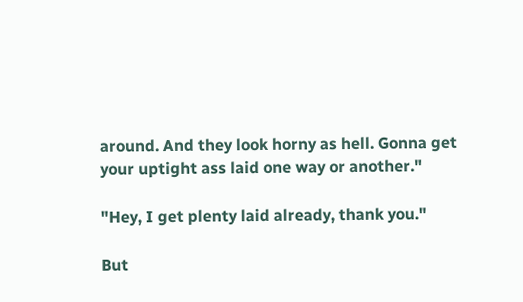around. And they look horny as hell. Gonna get your uptight ass laid one way or another."

"Hey, I get plenty laid already, thank you."

But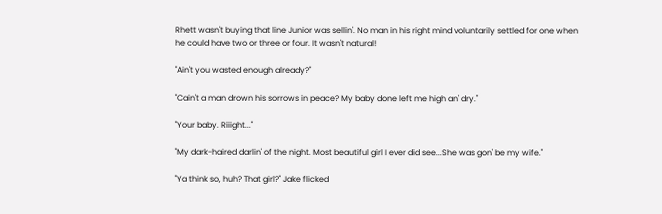Rhett wasn't buying that line Junior was sellin'. No man in his right mind voluntarily settled for one when he could have two or three or four. It wasn't natural!

"Ain't you wasted enough already?"

"Cain't a man drown his sorrows in peace? My baby done left me high an' dry."

"Your baby. Riiight..."

"My dark-haired darlin' of the night. Most beautiful girl I ever did see...She was gon' be my wife."

"Ya think so, huh? That girl?" Jake flicked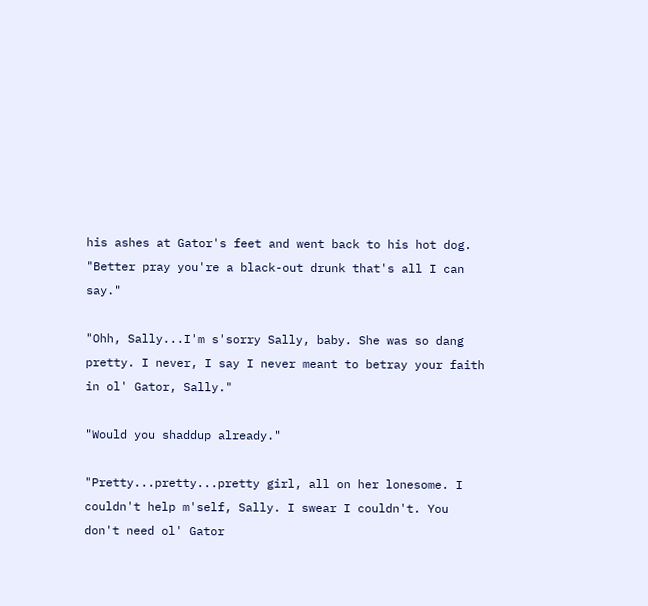his ashes at Gator's feet and went back to his hot dog.
"Better pray you're a black-out drunk that's all I can say."

"Ohh, Sally...I'm s'sorry Sally, baby. She was so dang pretty. I never, I say I never meant to betray your faith in ol' Gator, Sally."

"Would you shaddup already."

"Pretty...pretty...pretty girl, all on her lonesome. I couldn't help m'self, Sally. I swear I couldn't. You don't need ol' Gator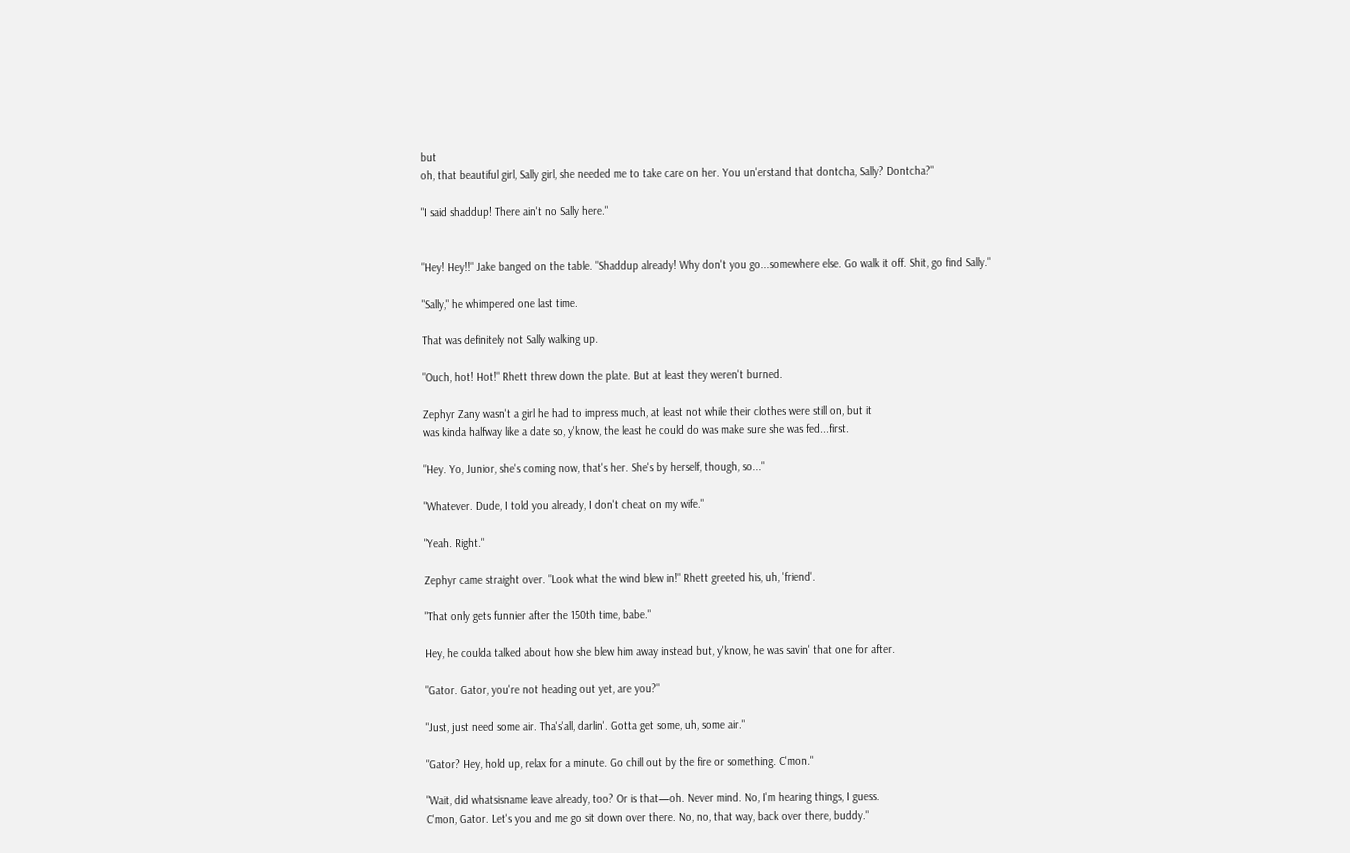but
oh, that beautiful girl, Sally girl, she needed me to take care on her. You un'erstand that dontcha, Sally? Dontcha?"

"I said shaddup! There ain't no Sally here."


"Hey! Hey!!" Jake banged on the table. "Shaddup already! Why don't you go...somewhere else. Go walk it off. Shit, go find Sally."

"Sally," he whimpered one last time.

That was definitely not Sally walking up.

"Ouch, hot! Hot!" Rhett threw down the plate. But at least they weren't burned.

Zephyr Zany wasn't a girl he had to impress much, at least not while their clothes were still on, but it
was kinda halfway like a date so, y'know, the least he could do was make sure she was fed...first.

"Hey. Yo, Junior, she's coming now, that's her. She's by herself, though, so..."

"Whatever. Dude, I told you already, I don't cheat on my wife."

"Yeah. Right."

Zephyr came straight over. "Look what the wind blew in!" Rhett greeted his, uh, 'friend'.

"That only gets funnier after the 150th time, babe."

Hey, he coulda talked about how she blew him away instead but, y'know, he was savin' that one for after.

"Gator. Gator, you're not heading out yet, are you?"

"Just, just need some air. Tha's'all, darlin'. Gotta get some, uh, some air."

"Gator? Hey, hold up, relax for a minute. Go chill out by the fire or something. C'mon."

"Wait, did whatsisname leave already, too? Or is that—oh. Never mind. No, I'm hearing things, I guess.
C'mon, Gator. Let's you and me go sit down over there. No, no, that way, back over there, buddy."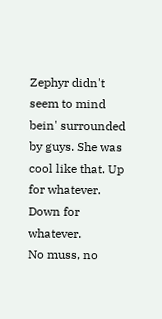Zephyr didn't seem to mind bein' surrounded by guys. She was cool like that. Up for whatever. Down for whatever.
No muss, no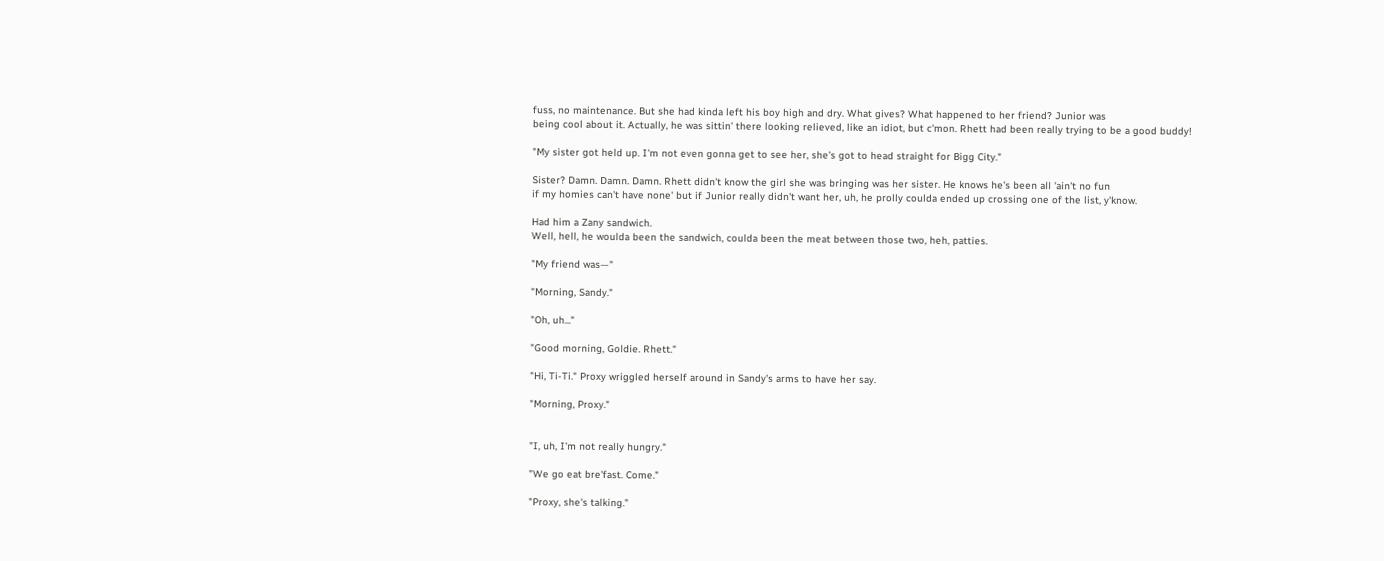fuss, no maintenance. But she had kinda left his boy high and dry. What gives? What happened to her friend? Junior was
being cool about it. Actually, he was sittin' there looking relieved, like an idiot, but c'mon. Rhett had been really trying to be a good buddy!

"My sister got held up. I'm not even gonna get to see her, she's got to head straight for Bigg City."

Sister? Damn. Damn. Damn. Rhett didn't know the girl she was bringing was her sister. He knows he's been all 'ain't no fun
if my homies can't have none' but if Junior really didn't want her, uh, he prolly coulda ended up crossing one of the list, y'know.

Had him a Zany sandwich.
Well, hell, he woulda been the sandwich, coulda been the meat between those two, heh, patties.

"My friend was—"

"Morning, Sandy."

"Oh, uh..."

"Good morning, Goldie. Rhett."

"Hi, Ti-Ti." Proxy wriggled herself around in Sandy's arms to have her say.

"Morning, Proxy."


"I, uh, I'm not really hungry."

"We go eat bre'fast. Come."

"Proxy, she's talking."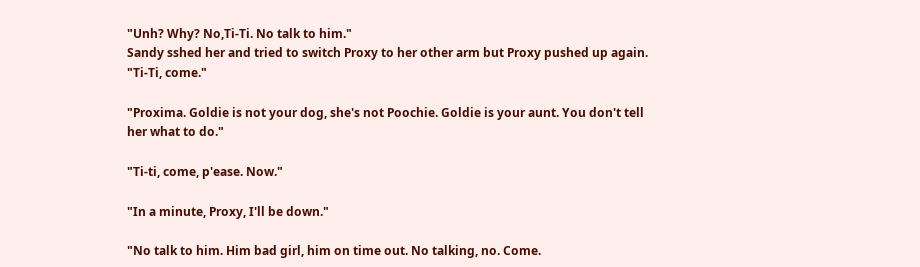"Unh? Why? No,Ti-Ti. No talk to him."
Sandy sshed her and tried to switch Proxy to her other arm but Proxy pushed up again.
"Ti-Ti, come."

"Proxima. Goldie is not your dog, she's not Poochie. Goldie is your aunt. You don't tell her what to do."

"Ti-ti, come, p'ease. Now."

"In a minute, Proxy, I'll be down."

"No talk to him. Him bad girl, him on time out. No talking, no. Come.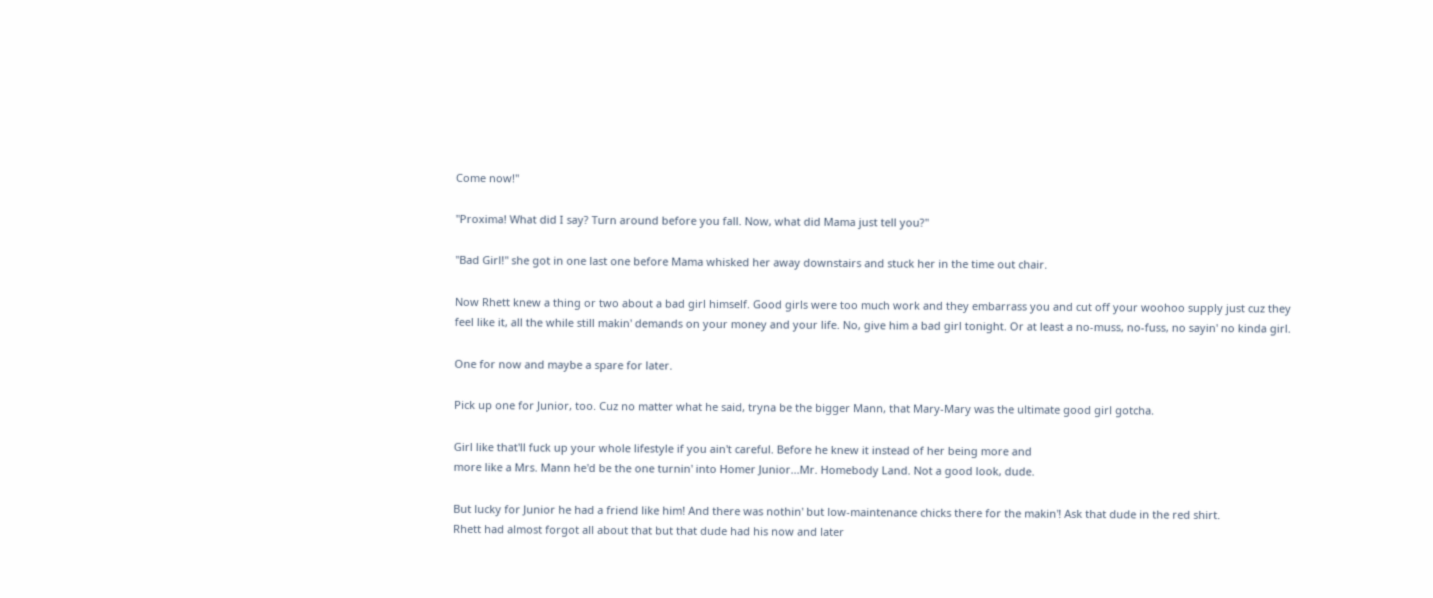Come now!"

"Proxima! What did I say? Turn around before you fall. Now, what did Mama just tell you?"

"Bad Girl!" she got in one last one before Mama whisked her away downstairs and stuck her in the time out chair.

Now Rhett knew a thing or two about a bad girl himself. Good girls were too much work and they embarrass you and cut off your woohoo supply just cuz they
feel like it, all the while still makin' demands on your money and your life. No, give him a bad girl tonight. Or at least a no-muss, no-fuss, no sayin' no kinda girl.

One for now and maybe a spare for later.

Pick up one for Junior, too. Cuz no matter what he said, tryna be the bigger Mann, that Mary-Mary was the ultimate good girl gotcha.

Girl like that'll fuck up your whole lifestyle if you ain't careful. Before he knew it instead of her being more and
more like a Mrs. Mann he'd be the one turnin' into Homer Junior...Mr. Homebody Land. Not a good look, dude.

But lucky for Junior he had a friend like him! And there was nothin' but low-maintenance chicks there for the makin'! Ask that dude in the red shirt.
Rhett had almost forgot all about that but that dude had his now and later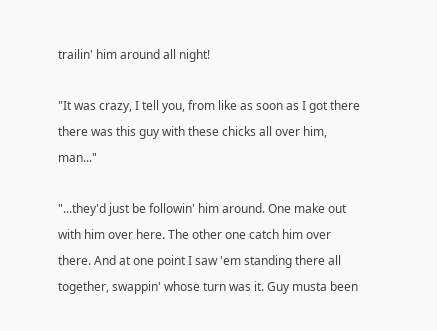trailin' him around all night!

"It was crazy, I tell you, from like as soon as I got there there was this guy with these chicks all over him, man..."

"...they'd just be followin' him around. One make out with him over here. The other one catch him over there. And at one point I saw 'em standing there all
together, swappin' whose turn was it. Guy musta been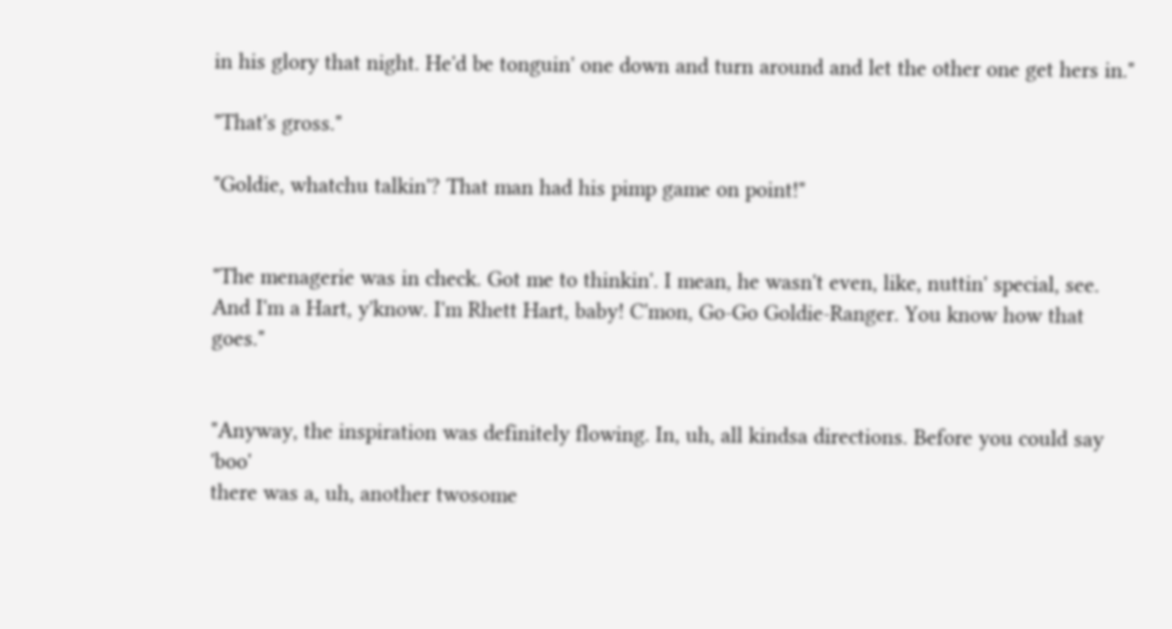in his glory that night. He'd be tonguin' one down and turn around and let the other one get hers in."

"That's gross."

"Goldie, whatchu talkin'? That man had his pimp game on point!"


"The menagerie was in check. Got me to thinkin'. I mean, he wasn't even, like, nuttin' special, see.
And I'm a Hart, y'know. I'm Rhett Hart, baby! C'mon, Go-Go Goldie-Ranger. You know how that goes."


"Anyway, the inspiration was definitely flowing. In, uh, all kindsa directions. Before you could say 'boo'
there was a, uh, another twosome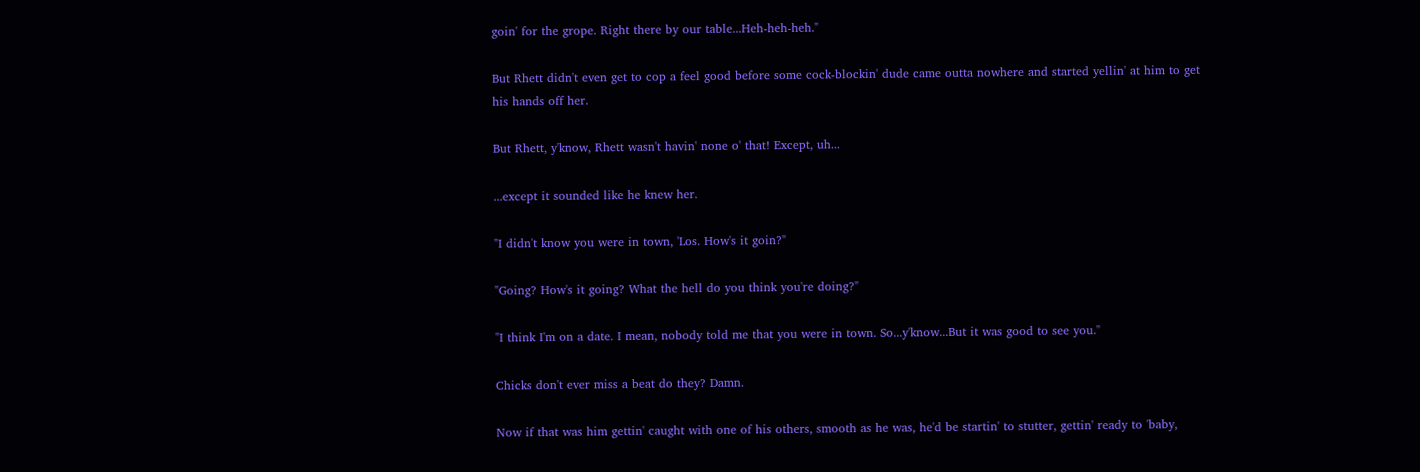goin' for the grope. Right there by our table...Heh-heh-heh."

But Rhett didn't even get to cop a feel good before some cock-blockin' dude came outta nowhere and started yellin' at him to get his hands off her.

But Rhett, y'know, Rhett wasn't havin' none o' that! Except, uh...

...except it sounded like he knew her.

"I didn't know you were in town, 'Los. How's it goin?"

"Going? How's it going? What the hell do you think you're doing?"

"I think I'm on a date. I mean, nobody told me that you were in town. So...y'know...But it was good to see you."

Chicks don't ever miss a beat do they? Damn.

Now if that was him gettin' caught with one of his others, smooth as he was, he'd be startin' to stutter, gettin' ready to 'baby,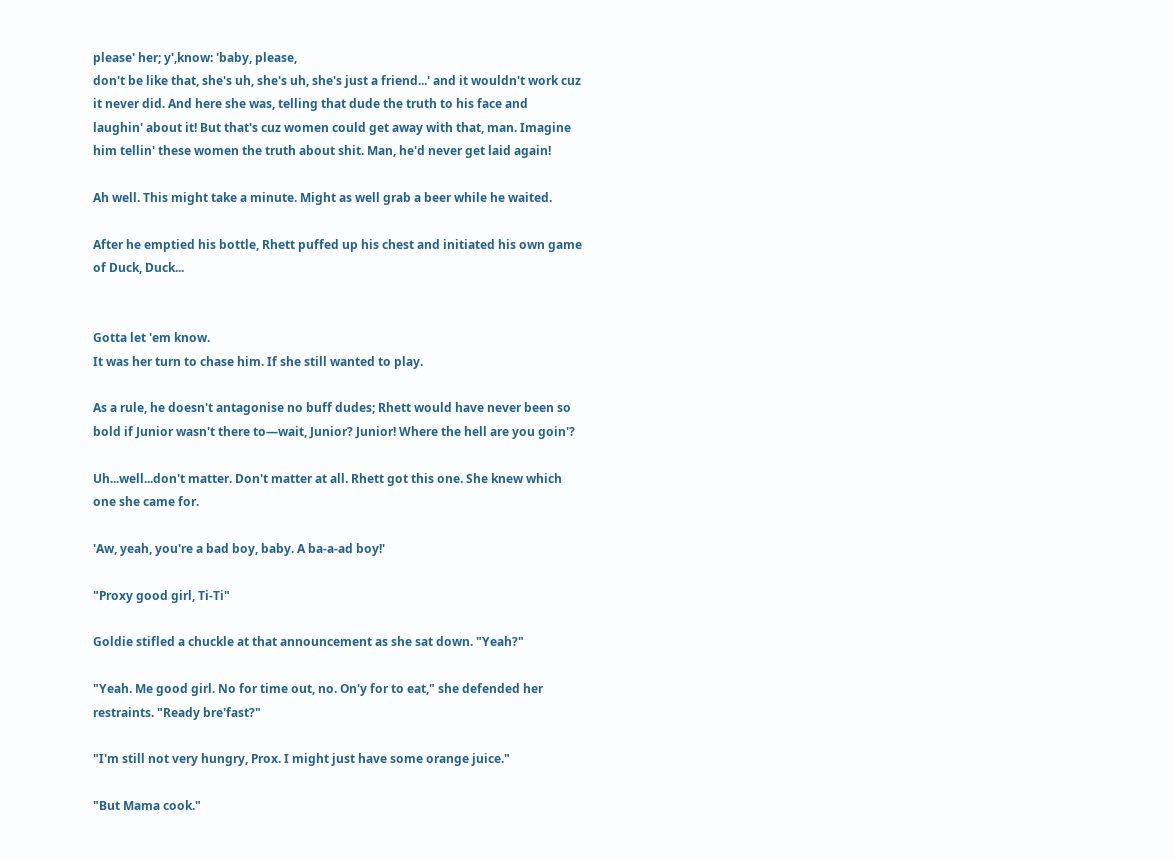please' her; y',know: 'baby, please,
don't be like that, she's uh, she's uh, she's just a friend...' and it wouldn't work cuz it never did. And here she was, telling that dude the truth to his face and
laughin' about it! But that's cuz women could get away with that, man. Imagine him tellin' these women the truth about shit. Man, he'd never get laid again!

Ah well. This might take a minute. Might as well grab a beer while he waited.

After he emptied his bottle, Rhett puffed up his chest and initiated his own game of Duck, Duck...


Gotta let 'em know.
It was her turn to chase him. If she still wanted to play.

As a rule, he doesn't antagonise no buff dudes; Rhett would have never been so bold if Junior wasn't there to—wait, Junior? Junior! Where the hell are you goin'?

Uh...well...don't matter. Don't matter at all. Rhett got this one. She knew which one she came for.

'Aw, yeah, you're a bad boy, baby. A ba-a-ad boy!'

"Proxy good girl, Ti-Ti"

Goldie stifled a chuckle at that announcement as she sat down. "Yeah?"

"Yeah. Me good girl. No for time out, no. On'y for to eat," she defended her restraints. "Ready bre'fast?"

"I'm still not very hungry, Prox. I might just have some orange juice."

"But Mama cook."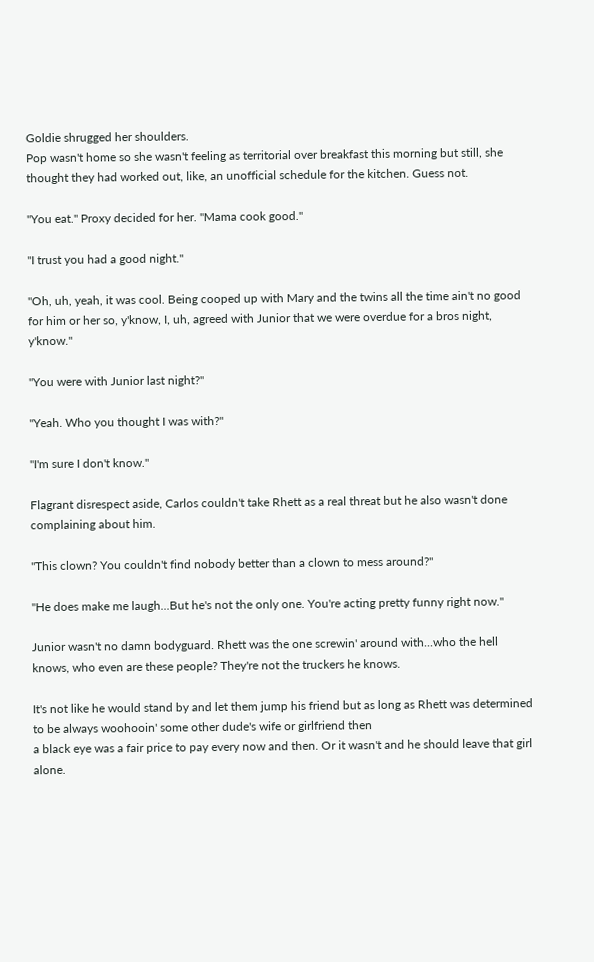Goldie shrugged her shoulders.
Pop wasn't home so she wasn't feeling as territorial over breakfast this morning but still, she thought they had worked out, like, an unofficial schedule for the kitchen. Guess not.

"You eat." Proxy decided for her. "Mama cook good."

"I trust you had a good night."

"Oh, uh, yeah, it was cool. Being cooped up with Mary and the twins all the time ain't no good
for him or her so, y'know, I, uh, agreed with Junior that we were overdue for a bros night, y'know."

"You were with Junior last night?"

"Yeah. Who you thought I was with?"

"I'm sure I don't know."

Flagrant disrespect aside, Carlos couldn't take Rhett as a real threat but he also wasn't done complaining about him.

"This clown? You couldn't find nobody better than a clown to mess around?"

"He does make me laugh...But he's not the only one. You're acting pretty funny right now."

Junior wasn't no damn bodyguard. Rhett was the one screwin' around with...who the hell knows, who even are these people? They're not the truckers he knows.

It's not like he would stand by and let them jump his friend but as long as Rhett was determined to be always woohooin' some other dude's wife or girlfriend then
a black eye was a fair price to pay every now and then. Or it wasn't and he should leave that girl alone.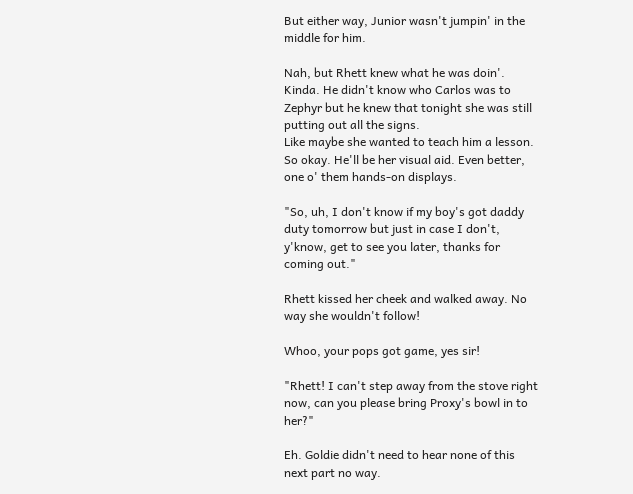But either way, Junior wasn't jumpin' in the middle for him.

Nah, but Rhett knew what he was doin'. Kinda. He didn't know who Carlos was to Zephyr but he knew that tonight she was still putting out all the signs.
Like maybe she wanted to teach him a lesson. So okay. He'll be her visual aid. Even better, one o' them hands-on displays.

"So, uh, I don't know if my boy's got daddy duty tomorrow but just in case I don't, y'know, get to see you later, thanks for coming out."

Rhett kissed her cheek and walked away. No way she wouldn't follow!

Whoo, your pops got game, yes sir!

"Rhett! I can't step away from the stove right now, can you please bring Proxy's bowl in to her?"

Eh. Goldie didn't need to hear none of this next part no way.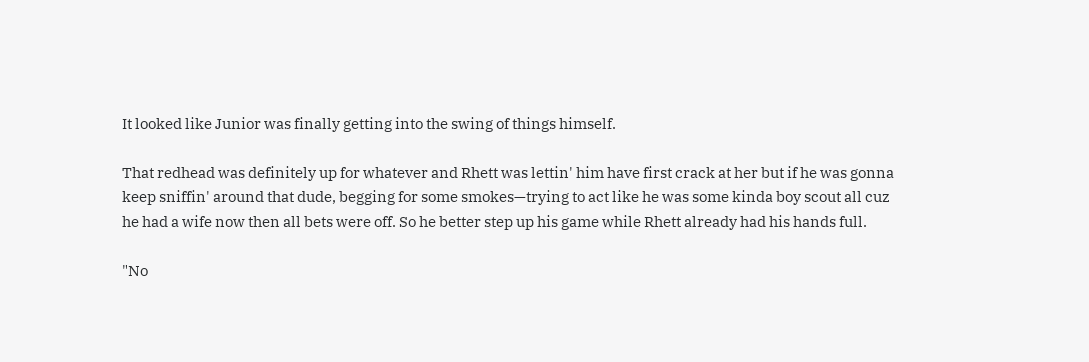It looked like Junior was finally getting into the swing of things himself.

That redhead was definitely up for whatever and Rhett was lettin' him have first crack at her but if he was gonna
keep sniffin' around that dude, begging for some smokes—trying to act like he was some kinda boy scout all cuz
he had a wife now then all bets were off. So he better step up his game while Rhett already had his hands full.

"No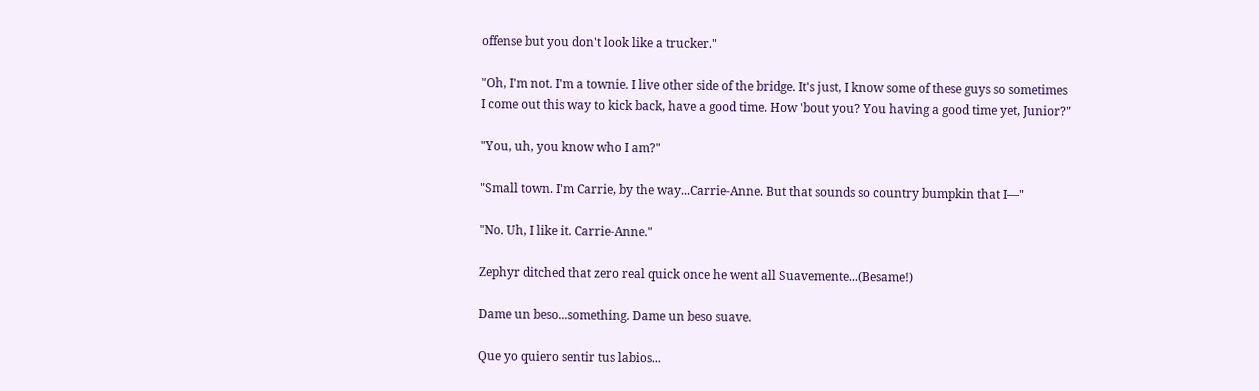offense but you don't look like a trucker."

"Oh, I'm not. I'm a townie. I live other side of the bridge. It's just, I know some of these guys so sometimes
I come out this way to kick back, have a good time. How 'bout you? You having a good time yet, Junior?"

"You, uh, you know who I am?"

"Small town. I'm Carrie, by the way...Carrie-Anne. But that sounds so country bumpkin that I—"

"No. Uh, I like it. Carrie-Anne."

Zephyr ditched that zero real quick once he went all Suavemente...(Besame!)

Dame un beso...something. Dame un beso suave.

Que yo quiero sentir tus labios...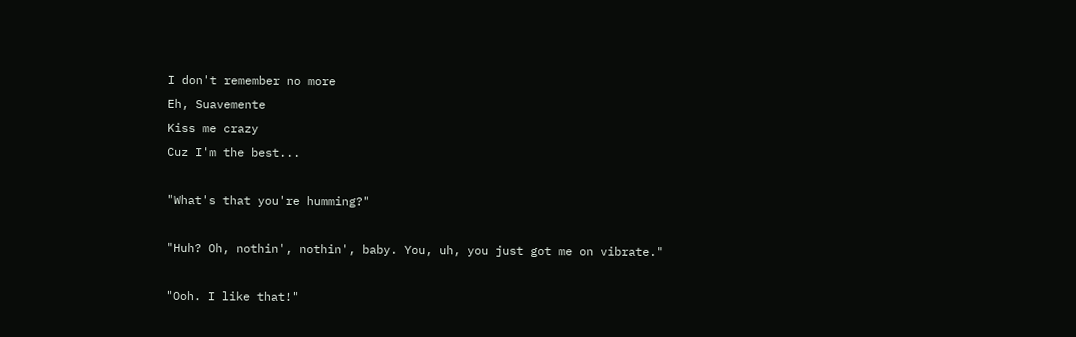I don't remember no more
Eh, Suavemente
Kiss me crazy
Cuz I'm the best...

"What's that you're humming?"

"Huh? Oh, nothin', nothin', baby. You, uh, you just got me on vibrate."

"Ooh. I like that!"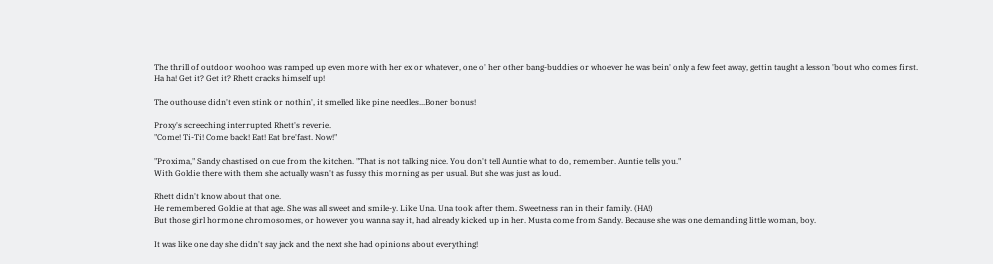The thrill of outdoor woohoo was ramped up even more with her ex or whatever, one o' her other bang-buddies or whoever he was bein' only a few feet away, gettin taught a lesson 'bout who comes first.
Ha ha! Get it? Get it? Rhett cracks himself up!

The outhouse didn't even stink or nothin', it smelled like pine needles...Boner bonus!

Proxy's screeching interrupted Rhett's reverie.
"Come! Ti-Ti! Come back! Eat! Eat bre'fast. Now!"

"Proxima," Sandy chastised on cue from the kitchen. "That is not talking nice. You don't tell Auntie what to do, remember. Auntie tells you."
With Goldie there with them she actually wasn't as fussy this morning as per usual. But she was just as loud.

Rhett didn't know about that one.
He remembered Goldie at that age. She was all sweet and smile-y. Like Una. Una took after them. Sweetness ran in their family. (HA!)
But those girl hormone chromosomes, or however you wanna say it, had already kicked up in her. Musta come from Sandy. Because she was one demanding little woman, boy.

It was like one day she didn't say jack and the next she had opinions about everything!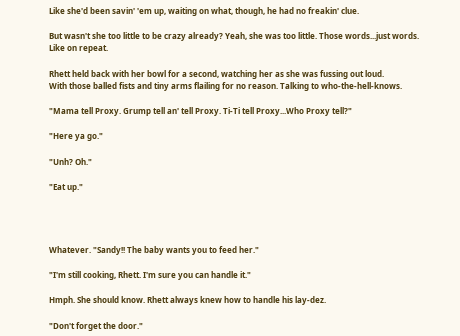Like she'd been savin' 'em up, waiting on what, though, he had no freakin' clue.

But wasn't she too little to be crazy already? Yeah, she was too little. Those words...just words. Like on repeat.

Rhett held back with her bowl for a second, watching her as she was fussing out loud.
With those balled fists and tiny arms flailing for no reason. Talking to who-the-hell-knows.

"Mama tell Proxy. Grump tell an' tell Proxy. Ti-Ti tell Proxy...Who Proxy tell?"

"Here ya go."

"Unh? Oh."

"Eat up."




Whatever. "Sandy!! The baby wants you to feed her."

"I'm still cooking, Rhett. I'm sure you can handle it."

Hmph. She should know. Rhett always knew how to handle his lay-dez.

"Don't forget the door."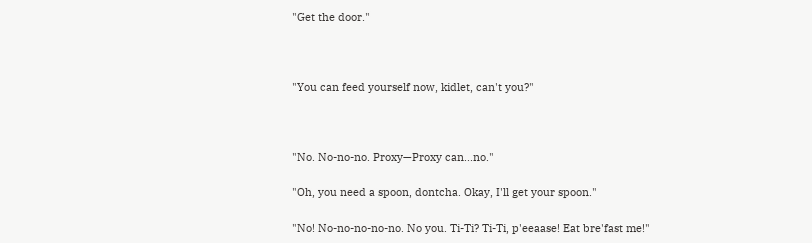"Get the door."



"You can feed yourself now, kidlet, can't you?"



"No. No-no-no. Proxy—Proxy can...no."

"Oh, you need a spoon, dontcha. Okay, I'll get your spoon."

"No! No-no-no-no-no. No you. Ti-Ti? Ti-Ti, p'eeaase! Eat bre'fast me!"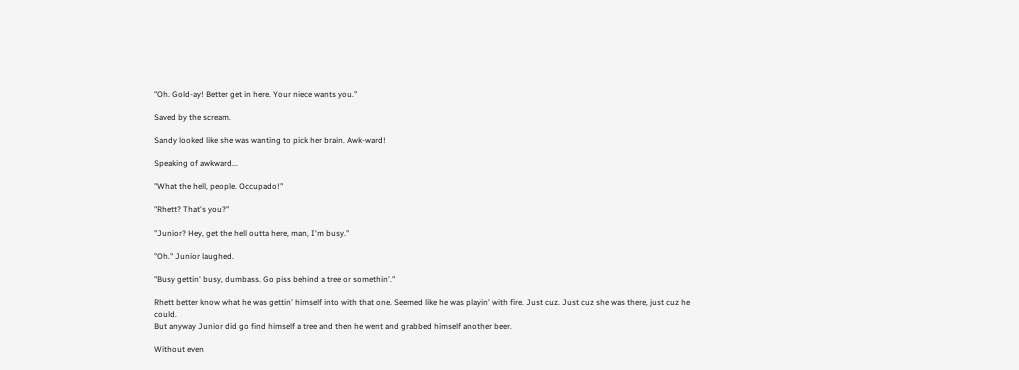"Oh. Gold-ay! Better get in here. Your niece wants you."

Saved by the scream.

Sandy looked like she was wanting to pick her brain. Awk-ward!

Speaking of awkward...

"What the hell, people. Occupado!"

"Rhett? That's you?"

"Junior? Hey, get the hell outta here, man, I'm busy."

"Oh." Junior laughed.

"Busy gettin' busy, dumbass. Go piss behind a tree or somethin'."

Rhett better know what he was gettin' himself into with that one. Seemed like he was playin' with fire. Just cuz. Just cuz she was there, just cuz he could.
But anyway Junior did go find himself a tree and then he went and grabbed himself another beer.

Without even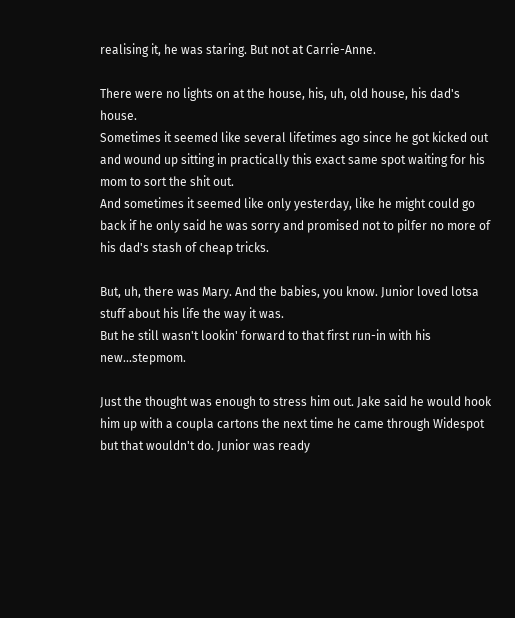realising it, he was staring. But not at Carrie-Anne.

There were no lights on at the house, his, uh, old house, his dad's house.
Sometimes it seemed like several lifetimes ago since he got kicked out and wound up sitting in practically this exact same spot waiting for his mom to sort the shit out.
And sometimes it seemed like only yesterday, like he might could go back if he only said he was sorry and promised not to pilfer no more of his dad's stash of cheap tricks.

But, uh, there was Mary. And the babies, you know. Junior loved lotsa stuff about his life the way it was.
But he still wasn't lookin' forward to that first run-in with his new...stepmom.

Just the thought was enough to stress him out. Jake said he would hook him up with a coupla cartons the next time he came through Widespot
but that wouldn't do. Junior was ready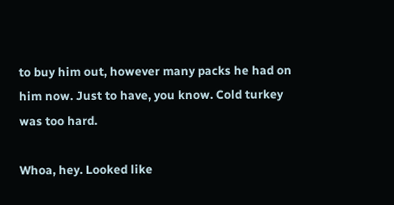to buy him out, however many packs he had on him now. Just to have, you know. Cold turkey was too hard.

Whoa, hey. Looked like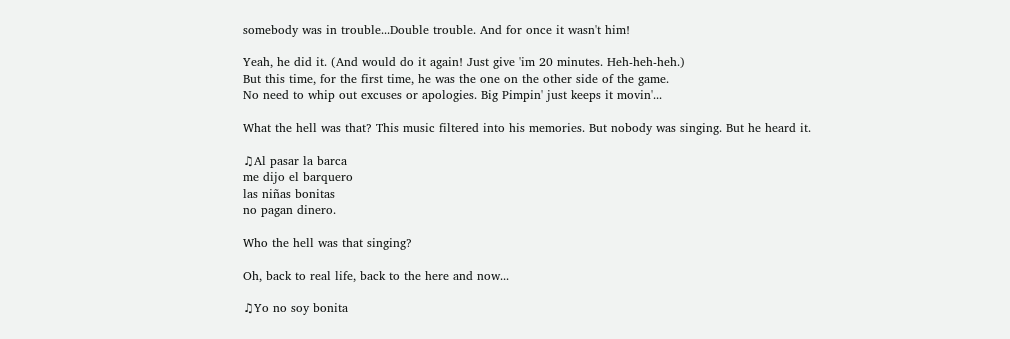somebody was in trouble...Double trouble. And for once it wasn't him!

Yeah, he did it. (And would do it again! Just give 'im 20 minutes. Heh-heh-heh.)
But this time, for the first time, he was the one on the other side of the game.
No need to whip out excuses or apologies. Big Pimpin' just keeps it movin'...

What the hell was that? This music filtered into his memories. But nobody was singing. But he heard it.

♫Al pasar la barca
me dijo el barquero
las niñas bonitas
no pagan dinero.

Who the hell was that singing?

Oh, back to real life, back to the here and now...

♫Yo no soy bonita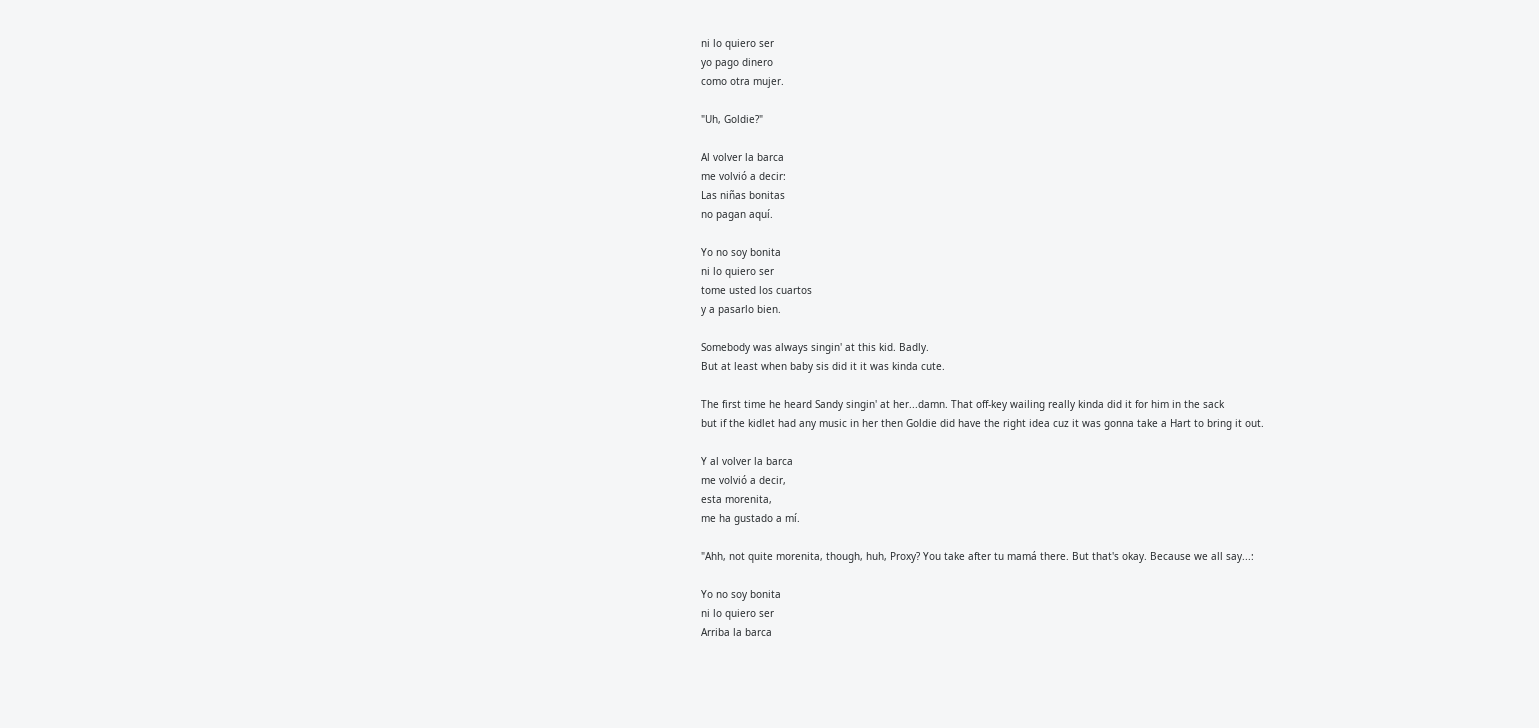ni lo quiero ser
yo pago dinero
como otra mujer.

"Uh, Goldie?"

Al volver la barca
me volvió a decir:
Las niñas bonitas
no pagan aquí.

Yo no soy bonita
ni lo quiero ser
tome usted los cuartos
y a pasarlo bien.

Somebody was always singin' at this kid. Badly.
But at least when baby sis did it it was kinda cute.

The first time he heard Sandy singin' at her...damn. That off-key wailing really kinda did it for him in the sack
but if the kidlet had any music in her then Goldie did have the right idea cuz it was gonna take a Hart to bring it out.

Y al volver la barca
me volvió a decir,
esta morenita,
me ha gustado a mí.

"Ahh, not quite morenita, though, huh, Proxy? You take after tu mamá there. But that's okay. Because we all say...:

Yo no soy bonita
ni lo quiero ser
Arriba la barca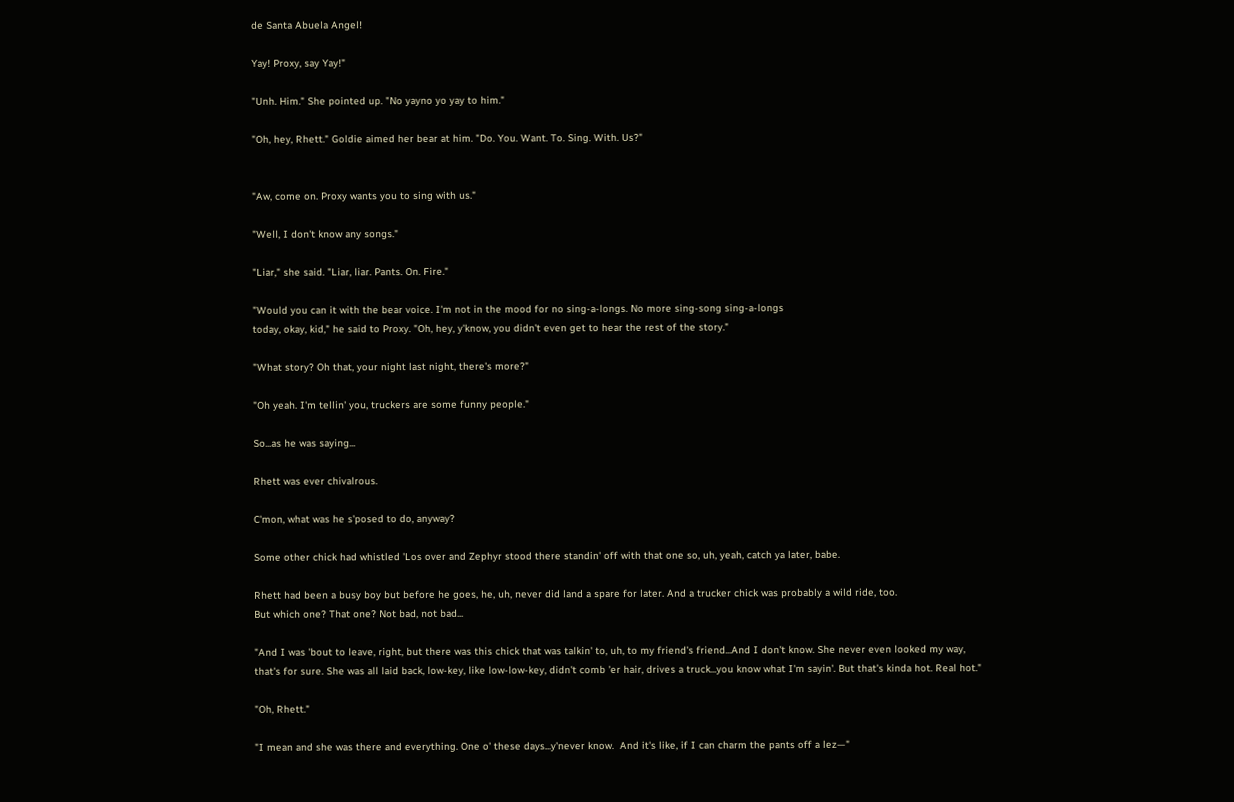de Santa Abuela Angel!

Yay! Proxy, say Yay!"

"Unh. Him." She pointed up. "No yayno yo yay to him."

"Oh, hey, Rhett." Goldie aimed her bear at him. "Do. You. Want. To. Sing. With. Us?"


"Aw, come on. Proxy wants you to sing with us."

"Well, I don't know any songs."

"Liar," she said. "Liar, liar. Pants. On. Fire."

"Would you can it with the bear voice. I'm not in the mood for no sing-a-longs. No more sing-song sing-a-longs
today, okay, kid," he said to Proxy. "Oh, hey, y'know, you didn't even get to hear the rest of the story."

"What story? Oh that, your night last night, there's more?"

"Oh yeah. I'm tellin' you, truckers are some funny people."

So...as he was saying...

Rhett was ever chivalrous.

C'mon, what was he s'posed to do, anyway?

Some other chick had whistled 'Los over and Zephyr stood there standin' off with that one so, uh, yeah, catch ya later, babe.

Rhett had been a busy boy but before he goes, he, uh, never did land a spare for later. And a trucker chick was probably a wild ride, too.
But which one? That one? Not bad, not bad...

"And I was 'bout to leave, right, but there was this chick that was talkin' to, uh, to my friend's friend...And I don't know. She never even looked my way,
that's for sure. She was all laid back, low-key, like low-low-key, didn't comb 'er hair, drives a truck...you know what I'm sayin'. But that's kinda hot. Real hot."

"Oh, Rhett."

"I mean and she was there and everything. One o' these days...y'never know.  And it's like, if I can charm the pants off a lez—"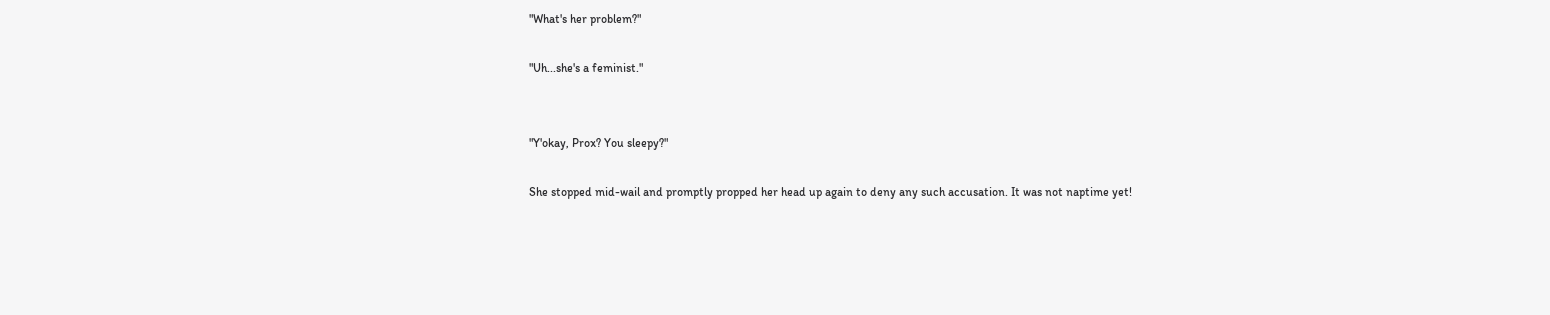"What's her problem?"

"Uh...she's a feminist."


"Y'okay, Prox? You sleepy?"

She stopped mid-wail and promptly propped her head up again to deny any such accusation. It was not naptime yet!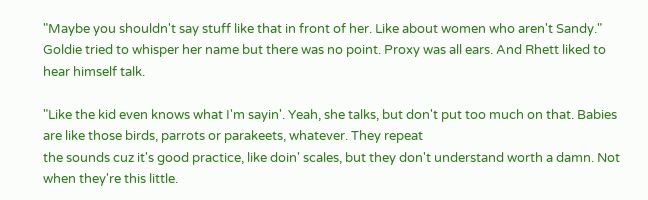"Maybe you shouldn't say stuff like that in front of her. Like about women who aren't Sandy."
Goldie tried to whisper her name but there was no point. Proxy was all ears. And Rhett liked to hear himself talk.

"Like the kid even knows what I'm sayin'. Yeah, she talks, but don't put too much on that. Babies are like those birds, parrots or parakeets, whatever. They repeat
the sounds cuz it's good practice, like doin' scales, but they don't understand worth a damn. Not when they're this little.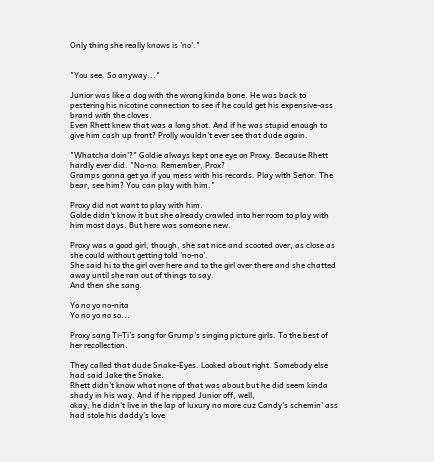Only thing she really knows is 'no'."


"You see. So anyway..."

Junior was like a dog with the wrong kinda bone. He was back to pestering his nicotine connection to see if he could get his expensive-ass brand with the cloves.
Even Rhett knew that was a long shot. And if he was stupid enough to give him cash up front? Prolly wouldn't ever see that dude again.

"Whatcha doin'?" Goldie always kept one eye on Proxy. Because Rhett hardly ever did. "No-no. Remember, Prox?
Gramps gonna get ya if you mess with his records. Play with Señor. The bear, see him? You can play with him."

Proxy did not want to play with him.
Golde didn't know it but she already crawled into her room to play with him most days. But here was someone new.

Proxy was a good girl, though, she sat nice and scooted over, as close as she could without getting told 'no-no'.
She said hi to the girl over here and to the girl over there and she chatted away until she ran out of things to say.
And then she sang.

Yo no yo no-nita
Yo no yo no so...

Proxy sang Ti-Ti's song for Grump's singing picture girls. To the best of her recollection.

They called that dude Snake-Eyes. Looked about right. Somebody else had said Jake the Snake.
Rhett didn't know what none of that was about but he did seem kinda shady in his way. And if he ripped Junior off, well,
okay, he didn't live in the lap of luxury no more cuz Candy's schemin' ass had stole his daddy's love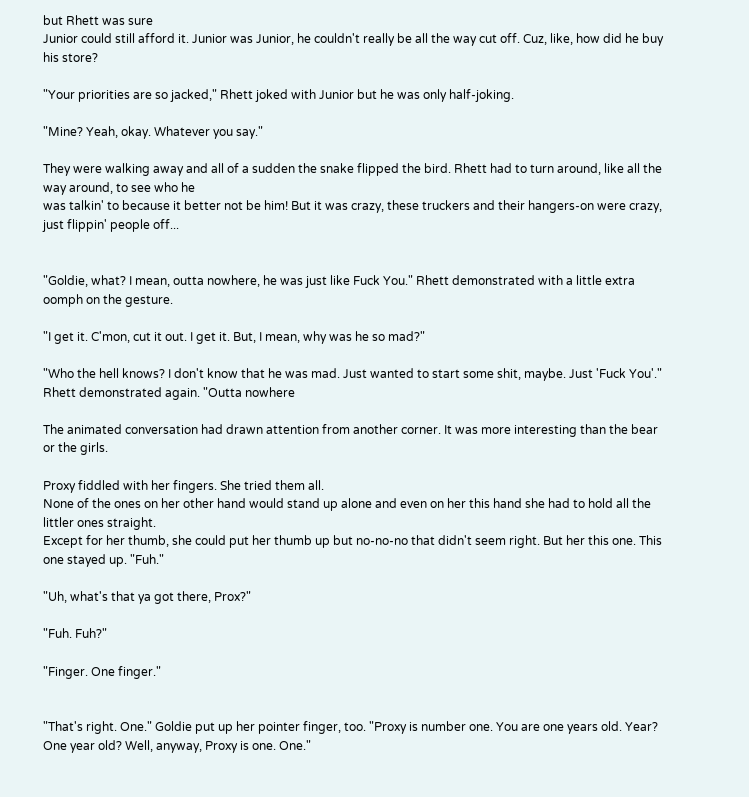but Rhett was sure
Junior could still afford it. Junior was Junior, he couldn't really be all the way cut off. Cuz, like, how did he buy his store?

"Your priorities are so jacked," Rhett joked with Junior but he was only half-joking.

"Mine? Yeah, okay. Whatever you say."

They were walking away and all of a sudden the snake flipped the bird. Rhett had to turn around, like all the way around, to see who he
was talkin' to because it better not be him! But it was crazy, these truckers and their hangers-on were crazy, just flippin' people off...


"Goldie, what? I mean, outta nowhere, he was just like Fuck You." Rhett demonstrated with a little extra oomph on the gesture.

"I get it. C'mon, cut it out. I get it. But, I mean, why was he so mad?"

"Who the hell knows? I don't know that he was mad. Just wanted to start some shit, maybe. Just 'Fuck You'." Rhett demonstrated again. "Outta nowhere

The animated conversation had drawn attention from another corner. It was more interesting than the bear or the girls.

Proxy fiddled with her fingers. She tried them all.
None of the ones on her other hand would stand up alone and even on her this hand she had to hold all the littler ones straight.
Except for her thumb, she could put her thumb up but no-no-no that didn't seem right. But her this one. This one stayed up. "Fuh."

"Uh, what's that ya got there, Prox?"

"Fuh. Fuh?"

"Finger. One finger."


"That's right. One." Goldie put up her pointer finger, too. "Proxy is number one. You are one years old. Year? One year old? Well, anyway, Proxy is one. One."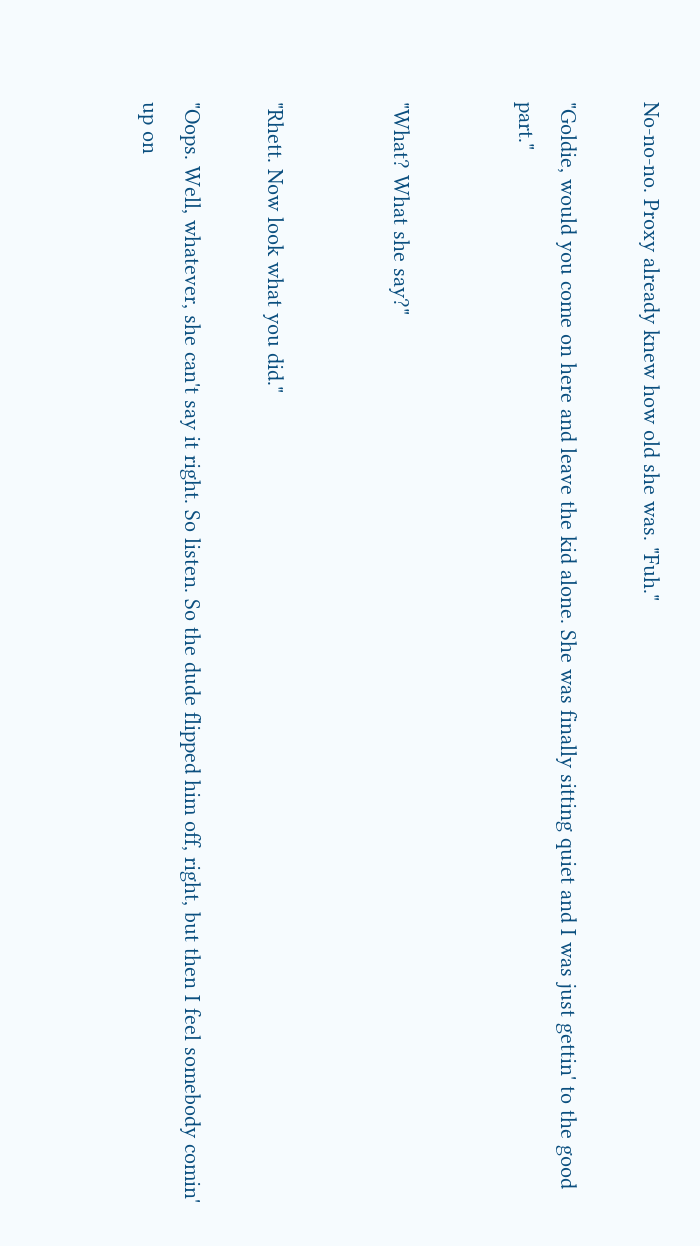No-no-no. Proxy already knew how old she was. "Fuh."

"Goldie, would you come on here and leave the kid alone. She was finally sitting quiet and I was just gettin' to the good part."


"What? What she say?"


"Rhett. Now look what you did."

"Oops. Well, whatever, she can't say it right. So listen. So the dude flipped him off, right, but then I feel somebody comin' up on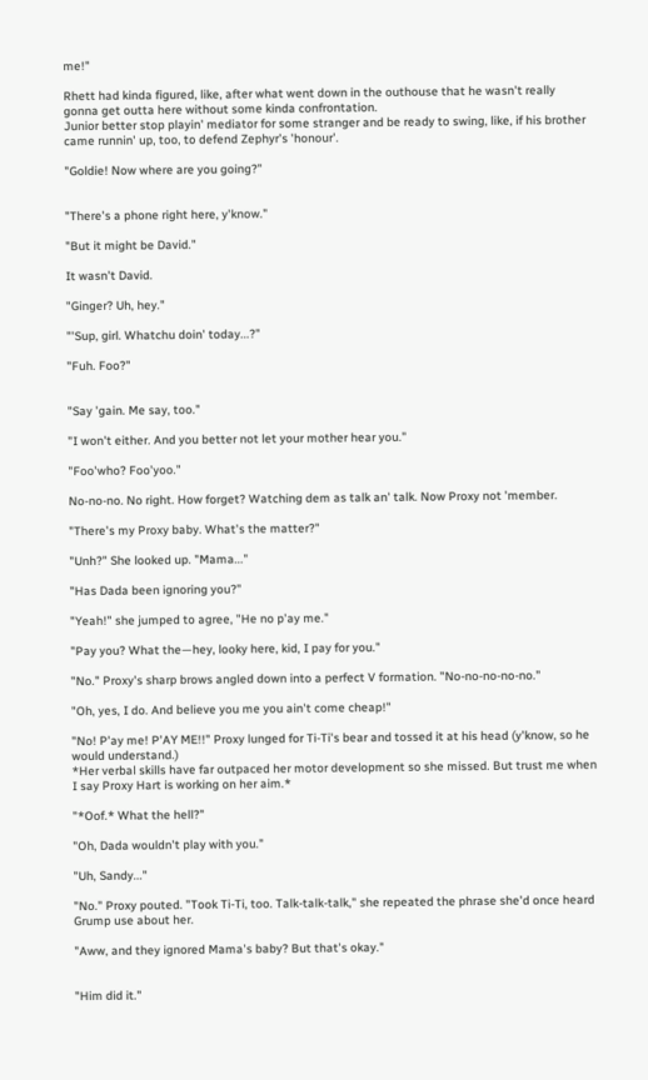me!"

Rhett had kinda figured, like, after what went down in the outhouse that he wasn't really gonna get outta here without some kinda confrontation.
Junior better stop playin' mediator for some stranger and be ready to swing, like, if his brother came runnin' up, too, to defend Zephyr's 'honour'.

"Goldie! Now where are you going?"


"There's a phone right here, y'know."

"But it might be David."

It wasn't David.

"Ginger? Uh, hey."

"'Sup, girl. Whatchu doin' today...?"

"Fuh. Foo?"


"Say 'gain. Me say, too."

"I won't either. And you better not let your mother hear you."

"Foo'who? Foo'yoo."

No-no-no. No right. How forget? Watching dem as talk an' talk. Now Proxy not 'member.

"There's my Proxy baby. What's the matter?"

"Unh?" She looked up. "Mama..."

"Has Dada been ignoring you?"

"Yeah!" she jumped to agree, "He no p'ay me."

"Pay you? What the—hey, looky here, kid, I pay for you."

"No." Proxy's sharp brows angled down into a perfect V formation. "No-no-no-no-no."

"Oh, yes, I do. And believe you me you ain't come cheap!"

"No! P'ay me! P'AY ME!!" Proxy lunged for Ti-Ti's bear and tossed it at his head (y'know, so he would understand.)
*Her verbal skills have far outpaced her motor development so she missed. But trust me when I say Proxy Hart is working on her aim.*

"*Oof.* What the hell?"

"Oh, Dada wouldn't play with you."

"Uh, Sandy..."

"No." Proxy pouted. "Took Ti-Ti, too. Talk-talk-talk," she repeated the phrase she'd once heard Grump use about her.

"Aww, and they ignored Mama's baby? But that's okay."


"Him did it."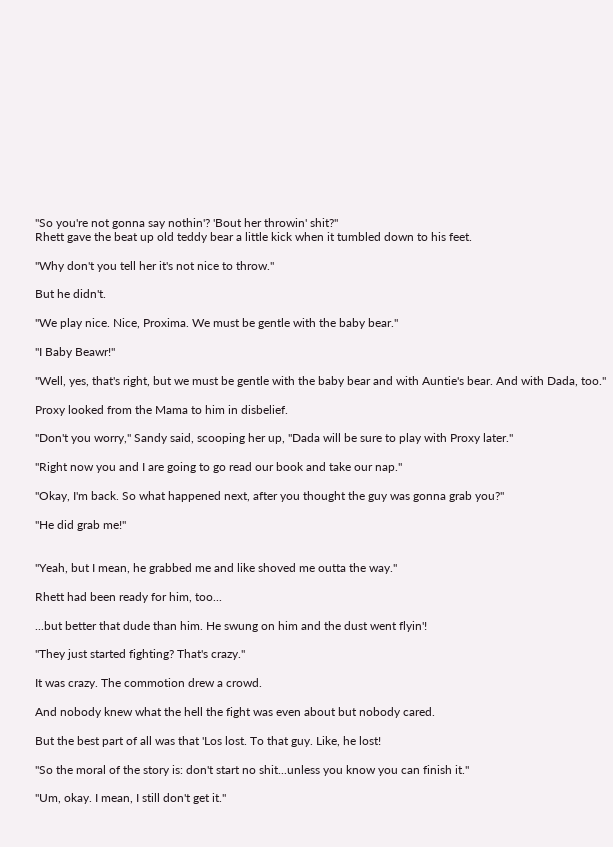"So you're not gonna say nothin'? 'Bout her throwin' shit?"
Rhett gave the beat up old teddy bear a little kick when it tumbled down to his feet.

"Why don't you tell her it's not nice to throw."

But he didn't.

"We play nice. Nice, Proxima. We must be gentle with the baby bear."

"I Baby Beawr!"

"Well, yes, that's right, but we must be gentle with the baby bear and with Auntie's bear. And with Dada, too."

Proxy looked from the Mama to him in disbelief.

"Don't you worry," Sandy said, scooping her up, "Dada will be sure to play with Proxy later."

"Right now you and I are going to go read our book and take our nap."

"Okay, I'm back. So what happened next, after you thought the guy was gonna grab you?"

"He did grab me!"


"Yeah, but I mean, he grabbed me and like shoved me outta the way."

Rhett had been ready for him, too...

...but better that dude than him. He swung on him and the dust went flyin'!

"They just started fighting? That's crazy."

It was crazy. The commotion drew a crowd.

And nobody knew what the hell the fight was even about but nobody cared.

But the best part of all was that 'Los lost. To that guy. Like, he lost!

"So the moral of the story is: don't start no shit...unless you know you can finish it."

"Um, okay. I mean, I still don't get it."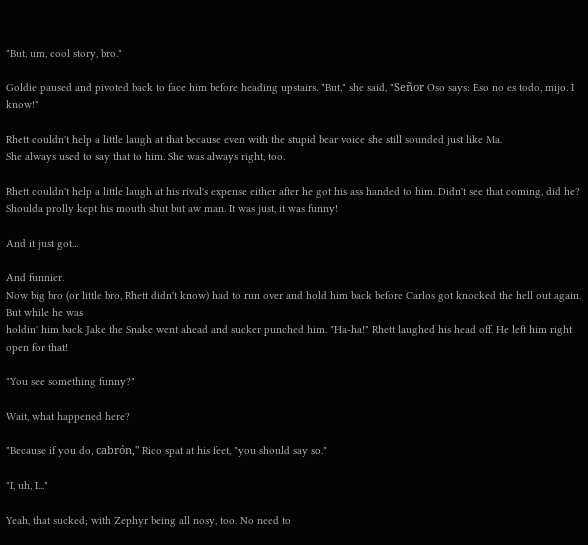"But, um, cool story, bro."

Goldie paused and pivoted back to face him before heading upstairs. "But," she said, "Señor Oso says: Eso no es todo, mijo. I know!"

Rhett couldn't help a little laugh at that because even with the stupid bear voice she still sounded just like Ma.
She always used to say that to him. She was always right, too.

Rhett couldn't help a little laugh at his rival's expense either after he got his ass handed to him. Didn't see that coming, did he?
Shoulda prolly kept his mouth shut but aw man. It was just, it was funny!

And it just got...

And funnier.
Now big bro (or little bro, Rhett didn't know) had to run over and hold him back before Carlos got knocked the hell out again. But while he was
holdin' him back Jake the Snake went ahead and sucker punched him. "Ha-ha!" Rhett laughed his head off. He left him right open for that!

"You see something funny?"

Wait, what happened here?

"Because if you do, cabrón," Rico spat at his feet, "you should say so."

"I, uh, I..."

Yeah, that sucked; with Zephyr being all nosy, too. No need to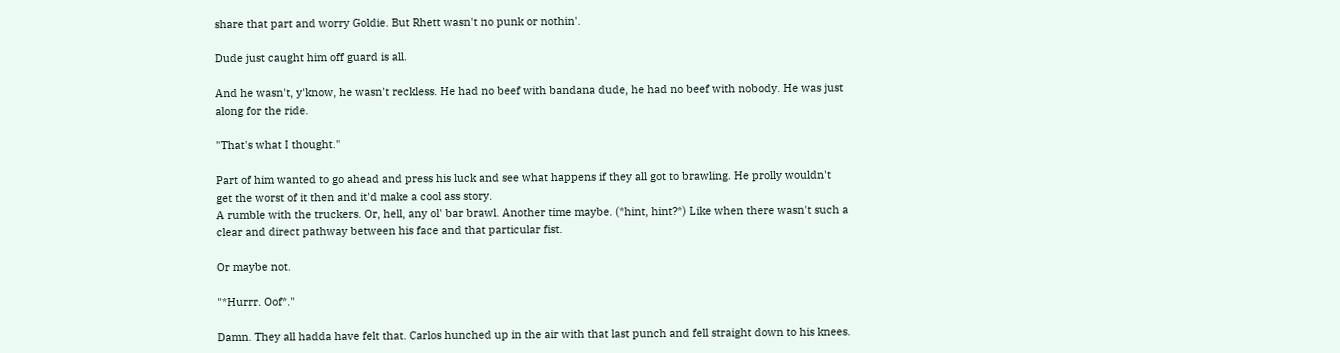share that part and worry Goldie. But Rhett wasn't no punk or nothin'.

Dude just caught him off guard is all.

And he wasn't, y'know, he wasn't reckless. He had no beef with bandana dude, he had no beef with nobody. He was just along for the ride.

"That's what I thought."

Part of him wanted to go ahead and press his luck and see what happens if they all got to brawling. He prolly wouldn't get the worst of it then and it'd make a cool ass story.
A rumble with the truckers. Or, hell, any ol' bar brawl. Another time maybe. (*hint, hint?*) Like when there wasn't such a clear and direct pathway between his face and that particular fist.

Or maybe not.

"*Hurrr. Oof*."

Damn. They all hadda have felt that. Carlos hunched up in the air with that last punch and fell straight down to his knees.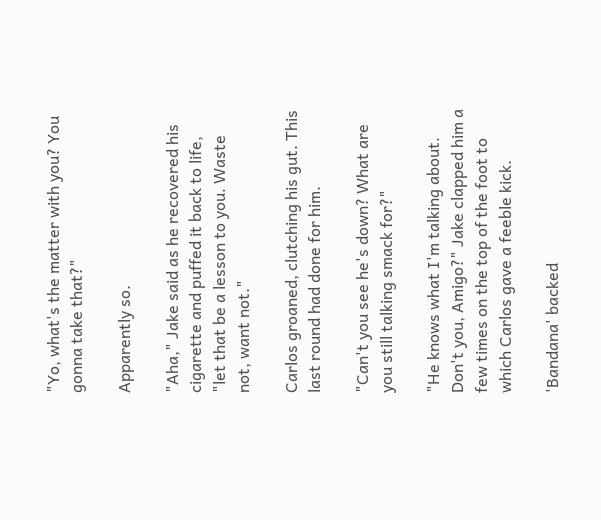"Yo, what's the matter with you? You gonna take that?"

Apparently so.

"Aha," Jake said as he recovered his cigarette and puffed it back to life, "let that be a lesson to you. Waste not, want not."

Carlos groaned, clutching his gut. This last round had done for him.

"Can't you see he's down? What are you still talking smack for?"

"He knows what I'm talking about. Don't you, Amigo?" Jake clapped him a few times on the top of the foot to which Carlos gave a feeble kick.

'Bandana' backed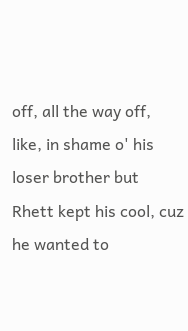off, all the way off, like, in shame o' his loser brother but Rhett kept his cool, cuz he wanted to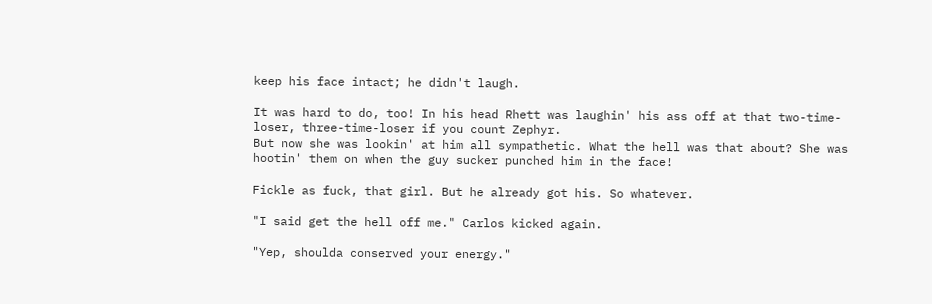keep his face intact; he didn't laugh.

It was hard to do, too! In his head Rhett was laughin' his ass off at that two-time-loser, three-time-loser if you count Zephyr.
But now she was lookin' at him all sympathetic. What the hell was that about? She was hootin' them on when the guy sucker punched him in the face!

Fickle as fuck, that girl. But he already got his. So whatever.

"I said get the hell off me." Carlos kicked again.

"Yep, shoulda conserved your energy."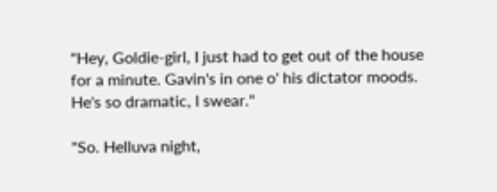"Hey, Goldie-girl, I just had to get out of the house for a minute. Gavin's in one o' his dictator moods. He's so dramatic, I swear."

"So. Helluva night,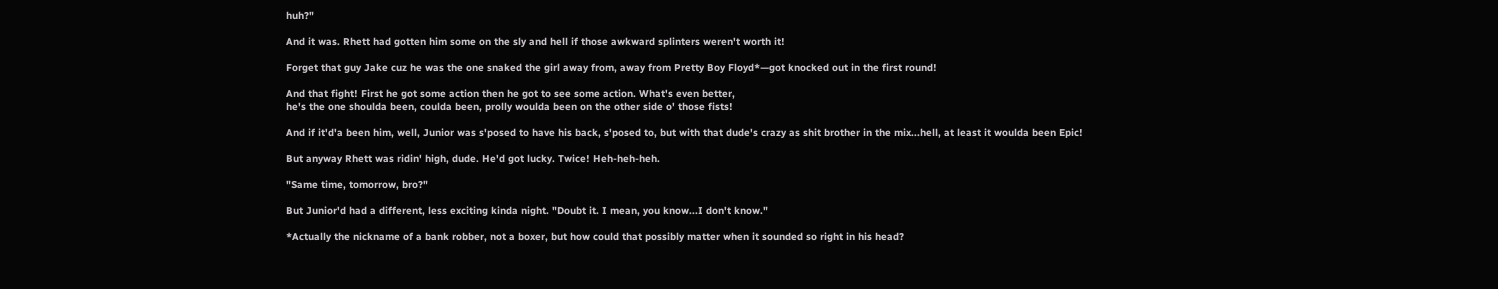huh?"

And it was. Rhett had gotten him some on the sly and hell if those awkward splinters weren't worth it!

Forget that guy Jake cuz he was the one snaked the girl away from, away from Pretty Boy Floyd*—got knocked out in the first round!

And that fight! First he got some action then he got to see some action. What's even better,
he's the one shoulda been, coulda been, prolly woulda been on the other side o' those fists!

And if it'd'a been him, well, Junior was s'posed to have his back, s'posed to, but with that dude's crazy as shit brother in the mix...hell, at least it woulda been Epic!

But anyway Rhett was ridin' high, dude. He'd got lucky. Twice! Heh-heh-heh.

"Same time, tomorrow, bro?"

But Junior'd had a different, less exciting kinda night. "Doubt it. I mean, you know...I don't know."

*Actually the nickname of a bank robber, not a boxer, but how could that possibly matter when it sounded so right in his head?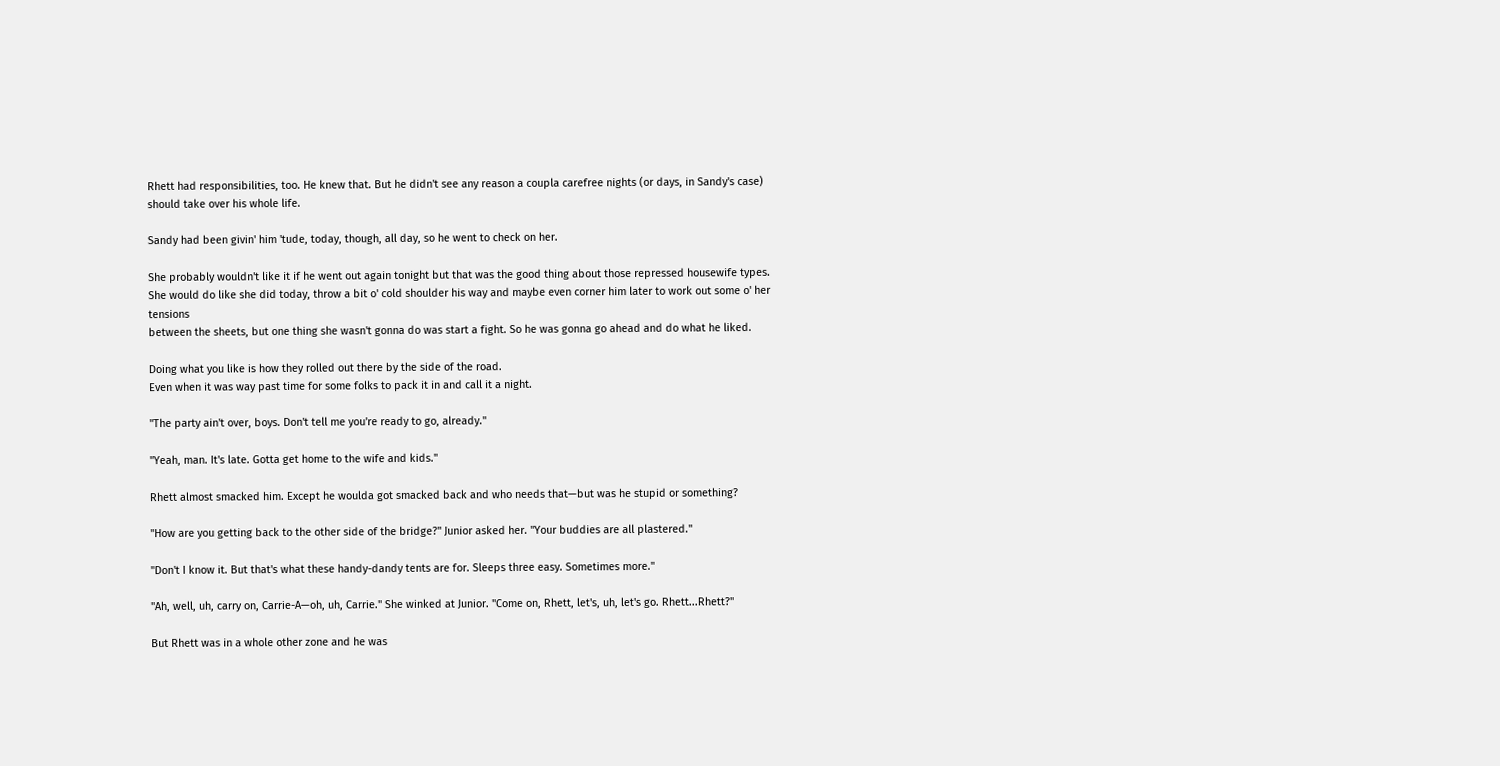Rhett had responsibilities, too. He knew that. But he didn't see any reason a coupla carefree nights (or days, in Sandy's case) should take over his whole life.

Sandy had been givin' him 'tude, today, though, all day, so he went to check on her.

She probably wouldn't like it if he went out again tonight but that was the good thing about those repressed housewife types.
She would do like she did today, throw a bit o' cold shoulder his way and maybe even corner him later to work out some o' her tensions
between the sheets, but one thing she wasn't gonna do was start a fight. So he was gonna go ahead and do what he liked.

Doing what you like is how they rolled out there by the side of the road.
Even when it was way past time for some folks to pack it in and call it a night.

"The party ain't over, boys. Don't tell me you're ready to go, already."

"Yeah, man. It's late. Gotta get home to the wife and kids."

Rhett almost smacked him. Except he woulda got smacked back and who needs that—but was he stupid or something?

"How are you getting back to the other side of the bridge?" Junior asked her. "Your buddies are all plastered."

"Don't I know it. But that's what these handy-dandy tents are for. Sleeps three easy. Sometimes more."

"Ah, well, uh, carry on, Carrie-A—oh, uh, Carrie." She winked at Junior. "Come on, Rhett, let's, uh, let's go. Rhett...Rhett?"

But Rhett was in a whole other zone and he was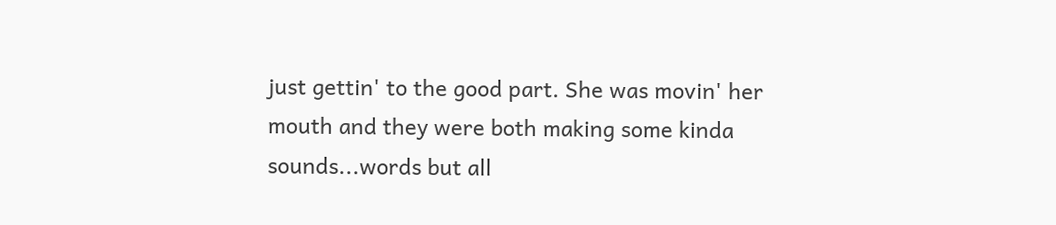just gettin' to the good part. She was movin' her mouth and they were both making some kinda sounds...words but all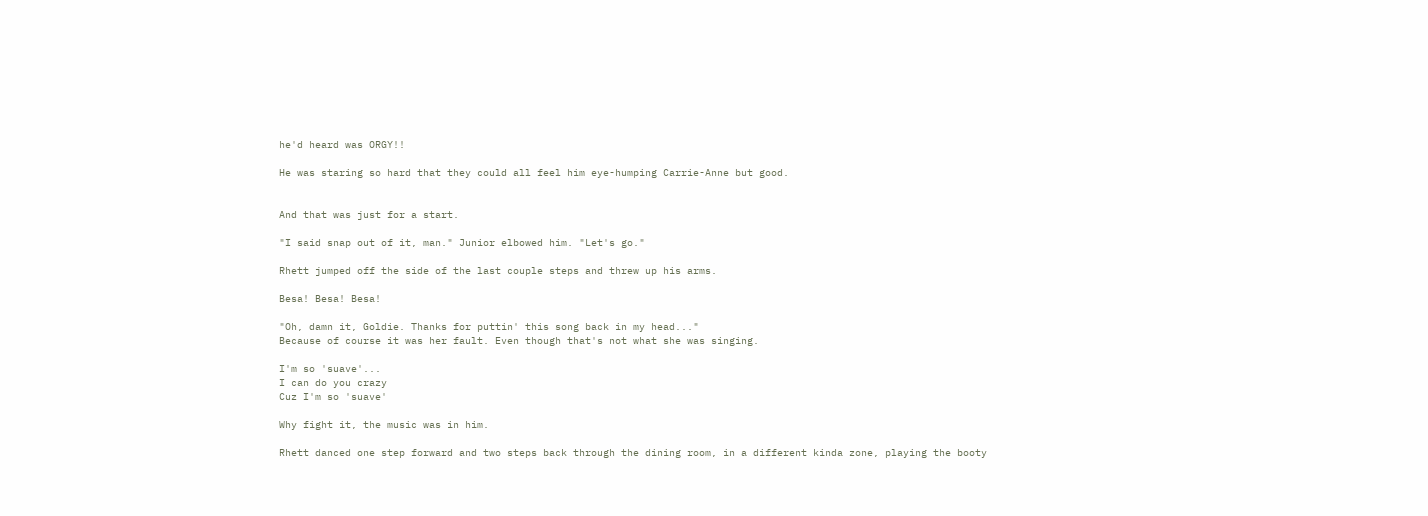he'd heard was ORGY!!

He was staring so hard that they could all feel him eye-humping Carrie-Anne but good.


And that was just for a start.

"I said snap out of it, man." Junior elbowed him. "Let's go."

Rhett jumped off the side of the last couple steps and threw up his arms.

Besa! Besa! Besa!

"Oh, damn it, Goldie. Thanks for puttin' this song back in my head..."
Because of course it was her fault. Even though that's not what she was singing.

I'm so 'suave'...
I can do you crazy
Cuz I'm so 'suave'

Why fight it, the music was in him.

Rhett danced one step forward and two steps back through the dining room, in a different kinda zone, playing the booty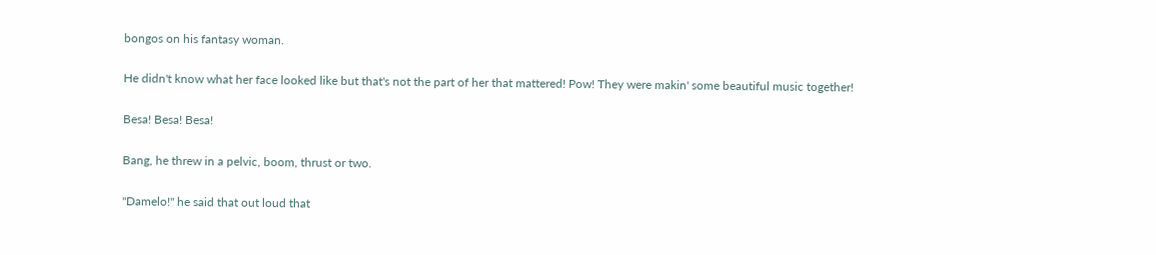bongos on his fantasy woman.

He didn't know what her face looked like but that's not the part of her that mattered! Pow! They were makin' some beautiful music together!

Besa! Besa! Besa!

Bang, he threw in a pelvic, boom, thrust or two.

"Damelo!" he said that out loud that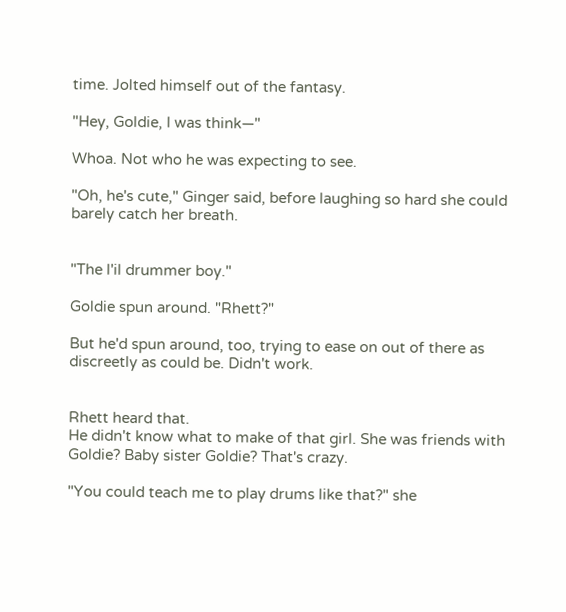time. Jolted himself out of the fantasy.

"Hey, Goldie, I was think—"

Whoa. Not who he was expecting to see.

"Oh, he's cute," Ginger said, before laughing so hard she could barely catch her breath.


"The l'il drummer boy."

Goldie spun around. "Rhett?"

But he'd spun around, too, trying to ease on out of there as discreetly as could be. Didn't work.


Rhett heard that.
He didn't know what to make of that girl. She was friends with Goldie? Baby sister Goldie? That's crazy.

"You could teach me to play drums like that?" she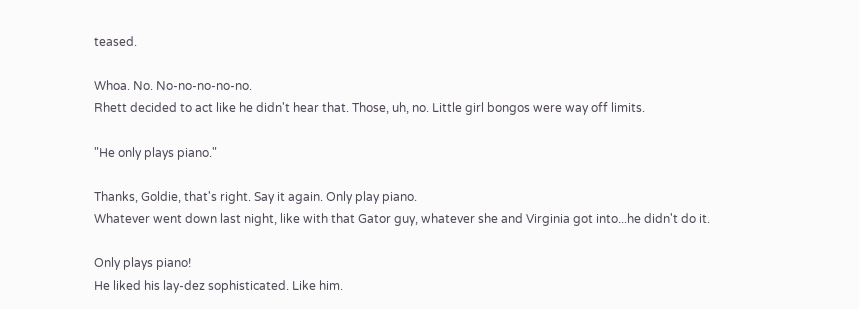teased.

Whoa. No. No-no-no-no-no.
Rhett decided to act like he didn't hear that. Those, uh, no. Little girl bongos were way off limits.

"He only plays piano."

Thanks, Goldie, that's right. Say it again. Only play piano.
Whatever went down last night, like with that Gator guy, whatever she and Virginia got into...he didn't do it.

Only plays piano!
He liked his lay-dez sophisticated. Like him.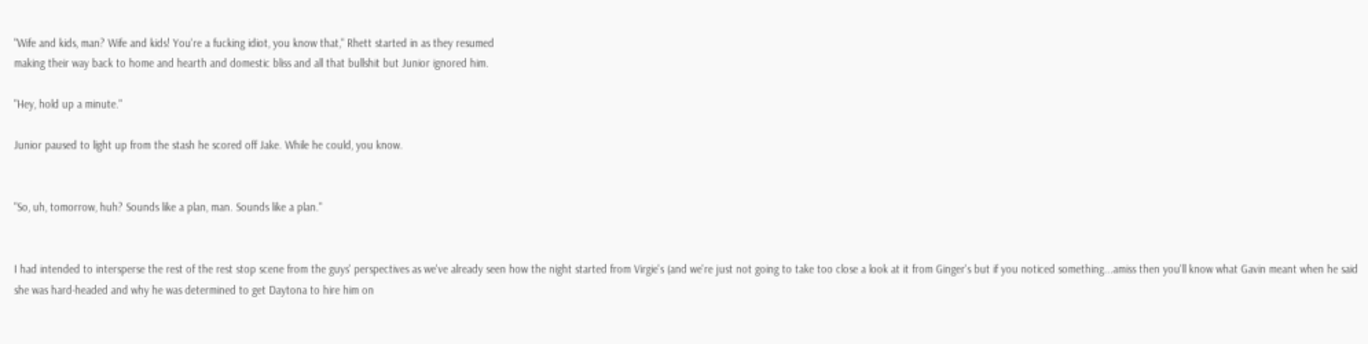"Wife and kids, man? Wife and kids! You're a fucking idiot, you know that," Rhett started in as they resumed
making their way back to home and hearth and domestic bliss and all that bullshit but Junior ignored him.

"Hey, hold up a minute."

Junior paused to light up from the stash he scored off Jake. While he could, you know.


"So, uh, tomorrow, huh? Sounds like a plan, man. Sounds like a plan."


I had intended to intersperse the rest of the rest stop scene from the guys' perspectives as we've already seen how the night started from Virgie's (and we're just not going to take too close a look at it from Ginger's but if you noticed something...amiss then you'll know what Gavin meant when he said she was hard-headed and why he was determined to get Daytona to hire him on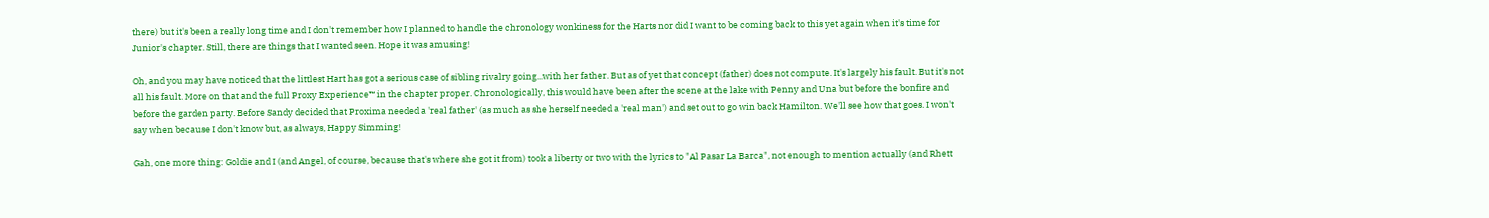there) but it's been a really long time and I don't remember how I planned to handle the chronology wonkiness for the Harts nor did I want to be coming back to this yet again when it's time for Junior's chapter. Still, there are things that I wanted seen. Hope it was amusing!

Oh, and you may have noticed that the littlest Hart has got a serious case of sibling rivalry going...with her father. But as of yet that concept (father) does not compute. It's largely his fault. But it's not all his fault. More on that and the full Proxy Experience™ in the chapter proper. Chronologically, this would have been after the scene at the lake with Penny and Una but before the bonfire and before the garden party. Before Sandy decided that Proxima needed a 'real father' (as much as she herself needed a 'real man') and set out to go win back Hamilton. We'll see how that goes. I won't say when because I don't know but, as always, Happy Simming!

Gah, one more thing: Goldie and I (and Angel, of course, because that's where she got it from) took a liberty or two with the lyrics to "Al Pasar La Barca", not enough to mention actually (and Rhett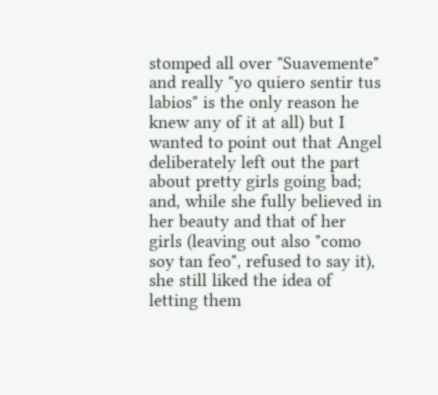stomped all over "Suavemente" and really "yo quiero sentir tus labios" is the only reason he knew any of it at all) but I wanted to point out that Angel deliberately left out the part about pretty girls going bad; and, while she fully believed in her beauty and that of her girls (leaving out also "como soy tan feo", refused to say it), she still liked the idea of letting them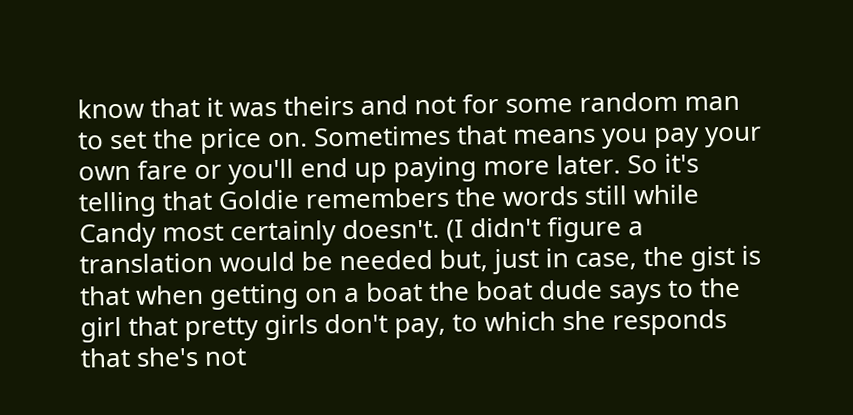know that it was theirs and not for some random man to set the price on. Sometimes that means you pay your own fare or you'll end up paying more later. So it's telling that Goldie remembers the words still while Candy most certainly doesn't. (I didn't figure a translation would be needed but, just in case, the gist is that when getting on a boat the boat dude says to the girl that pretty girls don't pay, to which she responds that she's not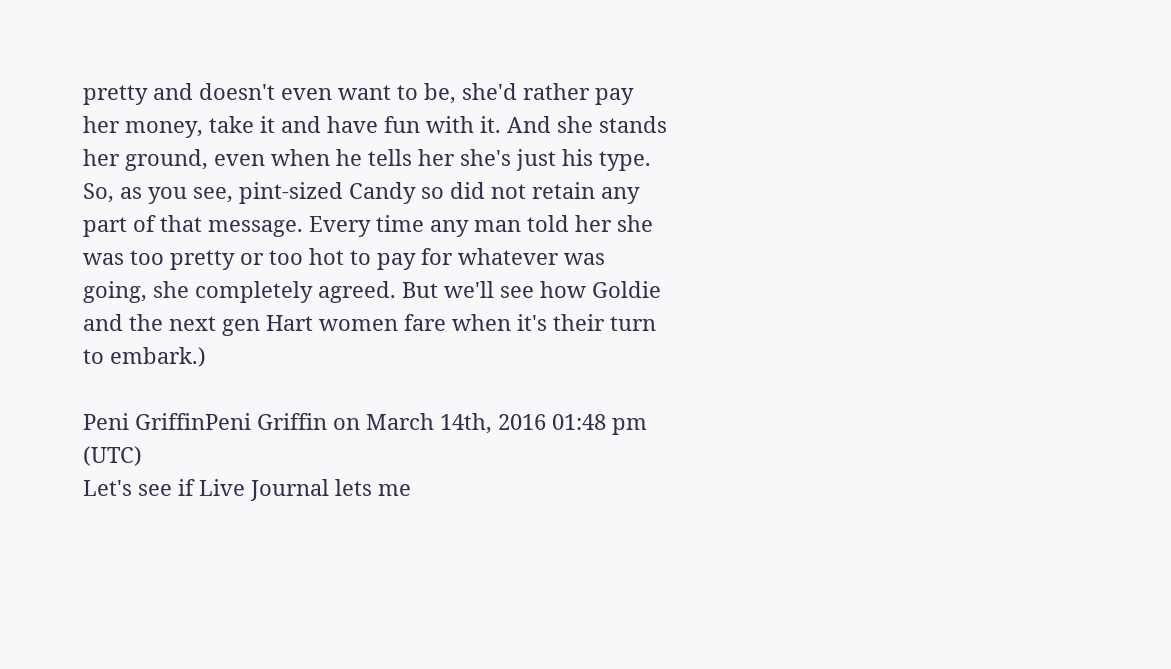pretty and doesn't even want to be, she'd rather pay her money, take it and have fun with it. And she stands her ground, even when he tells her she's just his type. So, as you see, pint-sized Candy so did not retain any part of that message. Every time any man told her she was too pretty or too hot to pay for whatever was going, she completely agreed. But we'll see how Goldie and the next gen Hart women fare when it's their turn to embark.)

Peni GriffinPeni Griffin on March 14th, 2016 01:48 pm (UTC)
Let's see if Live Journal lets me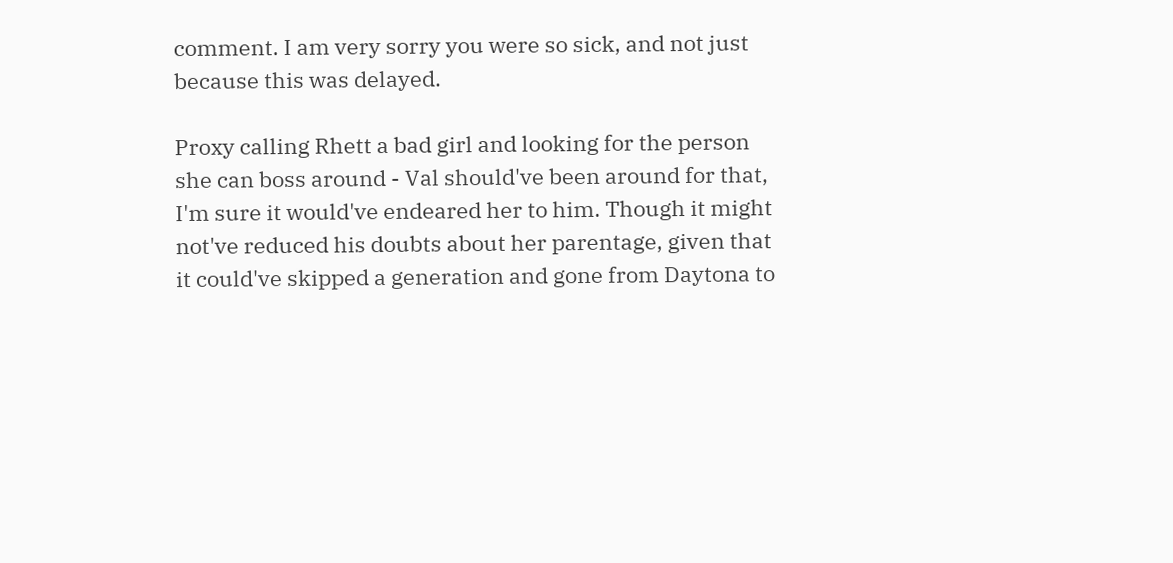comment. I am very sorry you were so sick, and not just because this was delayed.

Proxy calling Rhett a bad girl and looking for the person she can boss around - Val should've been around for that, I'm sure it would've endeared her to him. Though it might not've reduced his doubts about her parentage, given that it could've skipped a generation and gone from Daytona to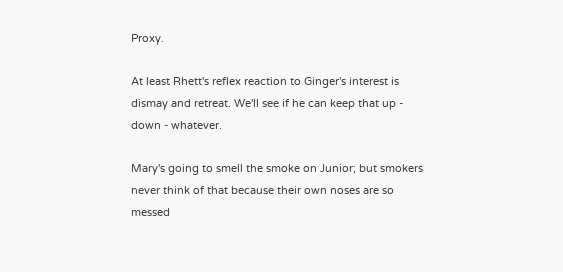Proxy.

At least Rhett's reflex reaction to Ginger's interest is dismay and retreat. We'll see if he can keep that up - down - whatever.

Mary's going to smell the smoke on Junior; but smokers never think of that because their own noses are so messed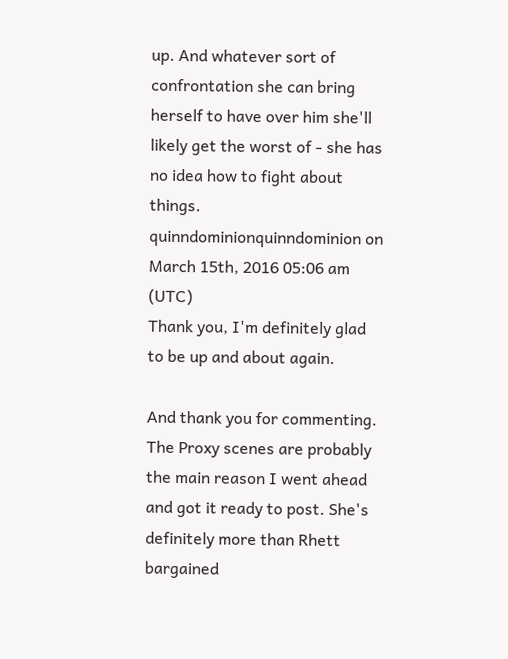up. And whatever sort of confrontation she can bring herself to have over him she'll likely get the worst of - she has no idea how to fight about things.
quinndominionquinndominion on March 15th, 2016 05:06 am (UTC)
Thank you, I'm definitely glad to be up and about again.

And thank you for commenting. The Proxy scenes are probably the main reason I went ahead and got it ready to post. She's definitely more than Rhett bargained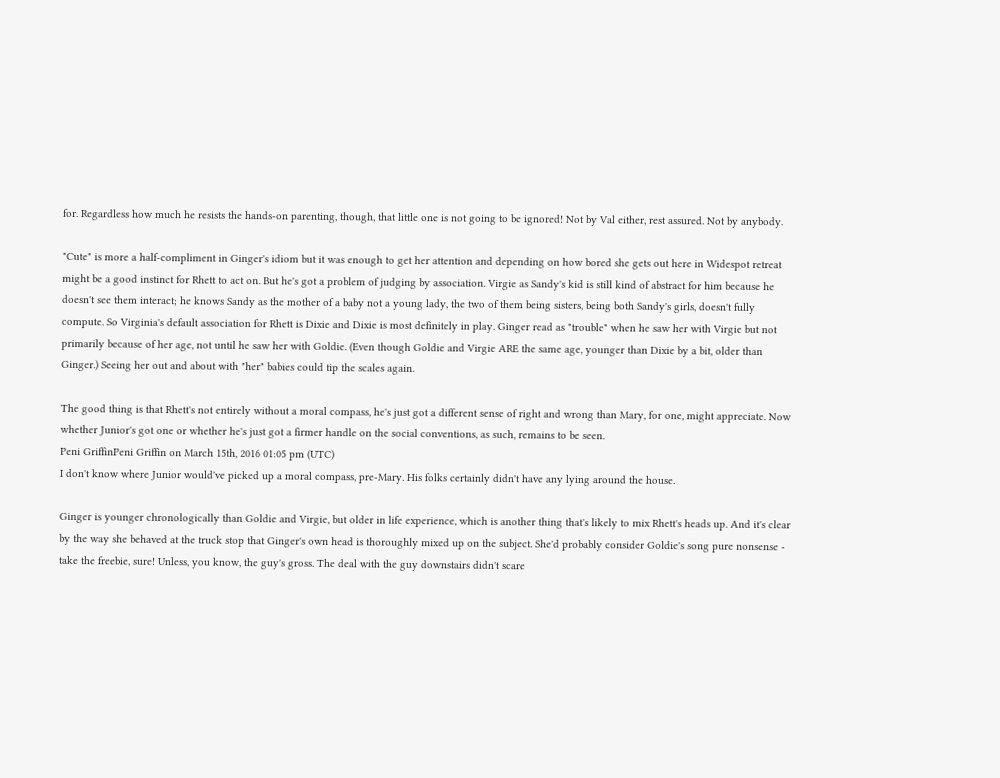for. Regardless how much he resists the hands-on parenting, though, that little one is not going to be ignored! Not by Val either, rest assured. Not by anybody.

"Cute" is more a half-compliment in Ginger's idiom but it was enough to get her attention and depending on how bored she gets out here in Widespot retreat might be a good instinct for Rhett to act on. But he's got a problem of judging by association. Virgie as Sandy's kid is still kind of abstract for him because he doesn't see them interact; he knows Sandy as the mother of a baby not a young lady, the two of them being sisters, being both Sandy's girls, doesn't fully compute. So Virginia's default association for Rhett is Dixie and Dixie is most definitely in play. Ginger read as "trouble" when he saw her with Virgie but not primarily because of her age, not until he saw her with Goldie. (Even though Goldie and Virgie ARE the same age, younger than Dixie by a bit, older than Ginger.) Seeing her out and about with "her" babies could tip the scales again.

The good thing is that Rhett's not entirely without a moral compass, he's just got a different sense of right and wrong than Mary, for one, might appreciate. Now whether Junior's got one or whether he's just got a firmer handle on the social conventions, as such, remains to be seen.
Peni GriffinPeni Griffin on March 15th, 2016 01:05 pm (UTC)
I don't know where Junior would've picked up a moral compass, pre-Mary. His folks certainly didn't have any lying around the house.

Ginger is younger chronologically than Goldie and Virgie, but older in life experience, which is another thing that's likely to mix Rhett's heads up. And it's clear by the way she behaved at the truck stop that Ginger's own head is thoroughly mixed up on the subject. She'd probably consider Goldie's song pure nonsense - take the freebie, sure! Unless, you know, the guy's gross. The deal with the guy downstairs didn't scare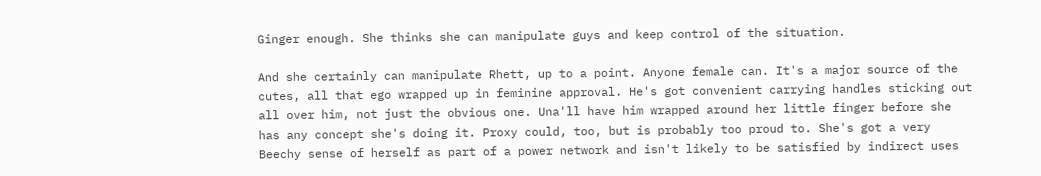Ginger enough. She thinks she can manipulate guys and keep control of the situation.

And she certainly can manipulate Rhett, up to a point. Anyone female can. It's a major source of the cutes, all that ego wrapped up in feminine approval. He's got convenient carrying handles sticking out all over him, not just the obvious one. Una'll have him wrapped around her little finger before she has any concept she's doing it. Proxy could, too, but is probably too proud to. She's got a very Beechy sense of herself as part of a power network and isn't likely to be satisfied by indirect uses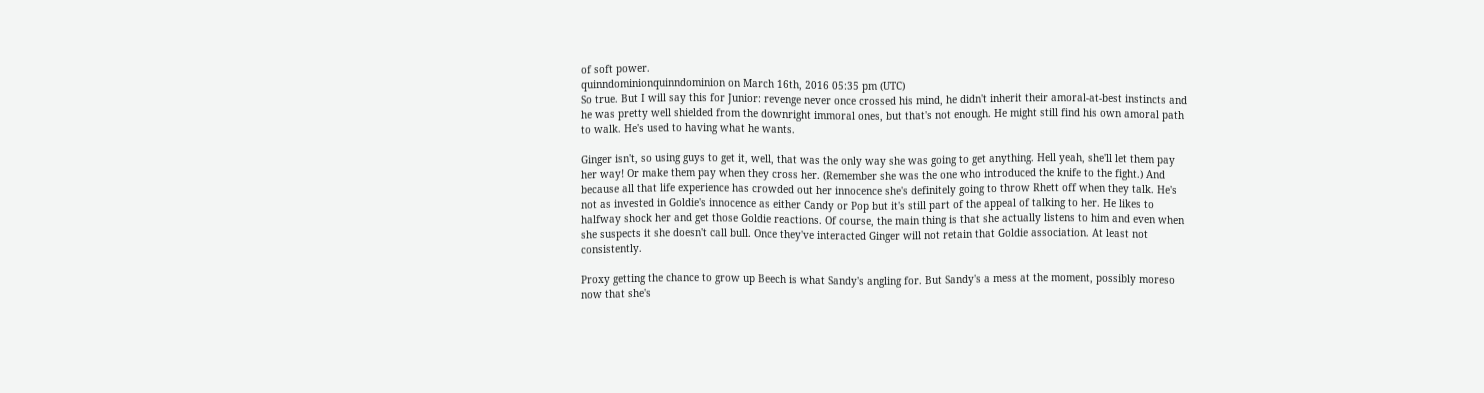of soft power.
quinndominionquinndominion on March 16th, 2016 05:35 pm (UTC)
So true. But I will say this for Junior: revenge never once crossed his mind, he didn't inherit their amoral-at-best instincts and he was pretty well shielded from the downright immoral ones, but that's not enough. He might still find his own amoral path to walk. He's used to having what he wants.

Ginger isn't, so using guys to get it, well, that was the only way she was going to get anything. Hell yeah, she'll let them pay her way! Or make them pay when they cross her. (Remember she was the one who introduced the knife to the fight.) And because all that life experience has crowded out her innocence she's definitely going to throw Rhett off when they talk. He's not as invested in Goldie's innocence as either Candy or Pop but it's still part of the appeal of talking to her. He likes to halfway shock her and get those Goldie reactions. Of course, the main thing is that she actually listens to him and even when she suspects it she doesn't call bull. Once they've interacted Ginger will not retain that Goldie association. At least not consistently.

Proxy getting the chance to grow up Beech is what Sandy's angling for. But Sandy's a mess at the moment, possibly moreso now that she's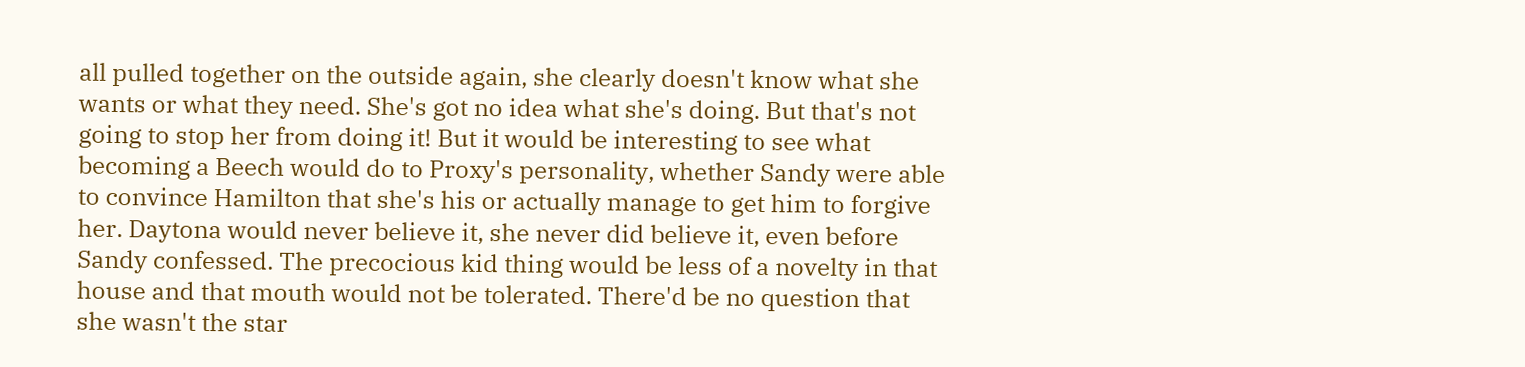all pulled together on the outside again, she clearly doesn't know what she wants or what they need. She's got no idea what she's doing. But that's not going to stop her from doing it! But it would be interesting to see what becoming a Beech would do to Proxy's personality, whether Sandy were able to convince Hamilton that she's his or actually manage to get him to forgive her. Daytona would never believe it, she never did believe it, even before Sandy confessed. The precocious kid thing would be less of a novelty in that house and that mouth would not be tolerated. There'd be no question that she wasn't the star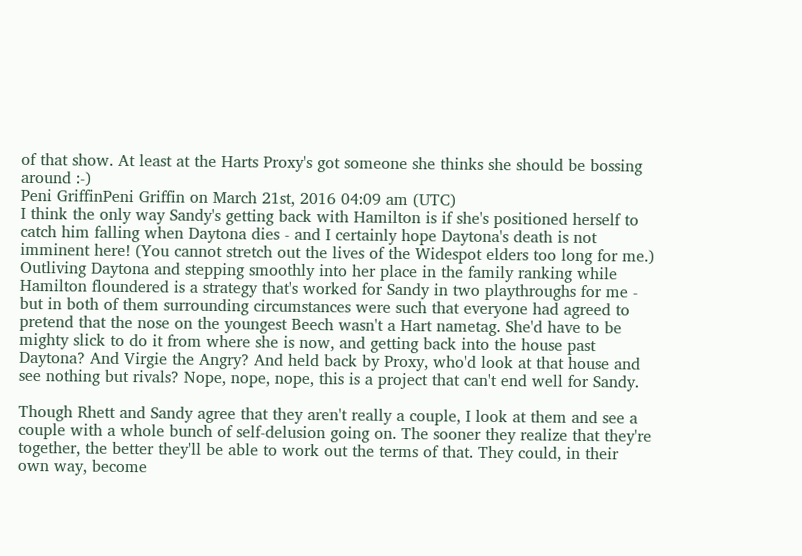of that show. At least at the Harts Proxy's got someone she thinks she should be bossing around :-)
Peni GriffinPeni Griffin on March 21st, 2016 04:09 am (UTC)
I think the only way Sandy's getting back with Hamilton is if she's positioned herself to catch him falling when Daytona dies - and I certainly hope Daytona's death is not imminent here! (You cannot stretch out the lives of the Widespot elders too long for me.) Outliving Daytona and stepping smoothly into her place in the family ranking while Hamilton floundered is a strategy that's worked for Sandy in two playthroughs for me - but in both of them surrounding circumstances were such that everyone had agreed to pretend that the nose on the youngest Beech wasn't a Hart nametag. She'd have to be mighty slick to do it from where she is now, and getting back into the house past Daytona? And Virgie the Angry? And held back by Proxy, who'd look at that house and see nothing but rivals? Nope, nope, nope, this is a project that can't end well for Sandy.

Though Rhett and Sandy agree that they aren't really a couple, I look at them and see a couple with a whole bunch of self-delusion going on. The sooner they realize that they're together, the better they'll be able to work out the terms of that. They could, in their own way, become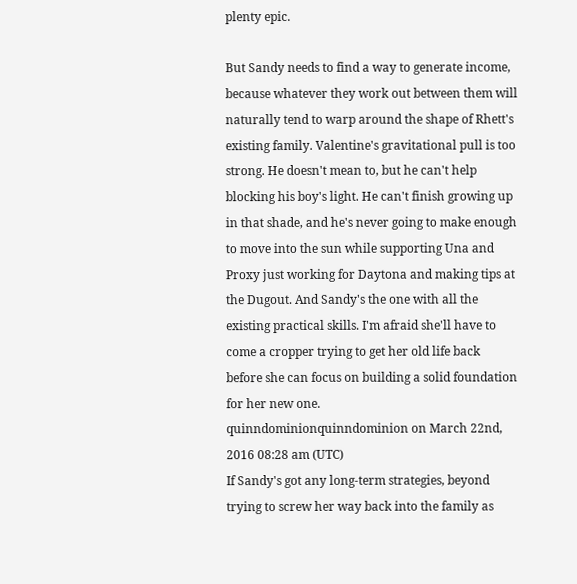plenty epic.

But Sandy needs to find a way to generate income, because whatever they work out between them will naturally tend to warp around the shape of Rhett's existing family. Valentine's gravitational pull is too strong. He doesn't mean to, but he can't help blocking his boy's light. He can't finish growing up in that shade, and he's never going to make enough to move into the sun while supporting Una and Proxy just working for Daytona and making tips at the Dugout. And Sandy's the one with all the existing practical skills. I'm afraid she'll have to come a cropper trying to get her old life back before she can focus on building a solid foundation for her new one.
quinndominionquinndominion on March 22nd, 2016 08:28 am (UTC)
If Sandy's got any long-term strategies, beyond trying to screw her way back into the family as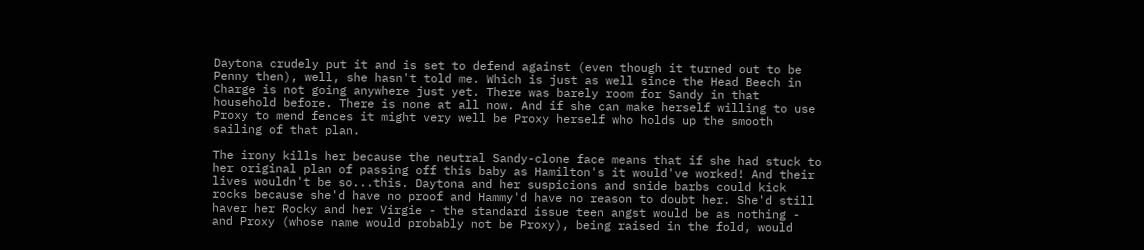Daytona crudely put it and is set to defend against (even though it turned out to be Penny then), well, she hasn't told me. Which is just as well since the Head Beech in Charge is not going anywhere just yet. There was barely room for Sandy in that household before. There is none at all now. And if she can make herself willing to use Proxy to mend fences it might very well be Proxy herself who holds up the smooth sailing of that plan.

The irony kills her because the neutral Sandy-clone face means that if she had stuck to her original plan of passing off this baby as Hamilton's it would've worked! And their lives wouldn't be so...this. Daytona and her suspicions and snide barbs could kick rocks because she'd have no proof and Hammy'd have no reason to doubt her. She'd still haver her Rocky and her Virgie - the standard issue teen angst would be as nothing - and Proxy (whose name would probably not be Proxy), being raised in the fold, would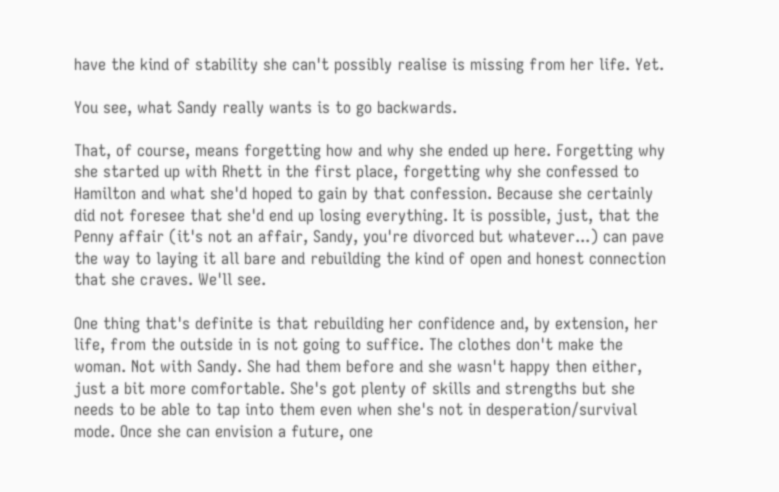have the kind of stability she can't possibly realise is missing from her life. Yet.

You see, what Sandy really wants is to go backwards.

That, of course, means forgetting how and why she ended up here. Forgetting why she started up with Rhett in the first place, forgetting why she confessed to Hamilton and what she'd hoped to gain by that confession. Because she certainly did not foresee that she'd end up losing everything. It is possible, just, that the Penny affair (it's not an affair, Sandy, you're divorced but whatever...) can pave the way to laying it all bare and rebuilding the kind of open and honest connection that she craves. We'll see.

One thing that's definite is that rebuilding her confidence and, by extension, her life, from the outside in is not going to suffice. The clothes don't make the woman. Not with Sandy. She had them before and she wasn't happy then either, just a bit more comfortable. She's got plenty of skills and strengths but she needs to be able to tap into them even when she's not in desperation/survival mode. Once she can envision a future, one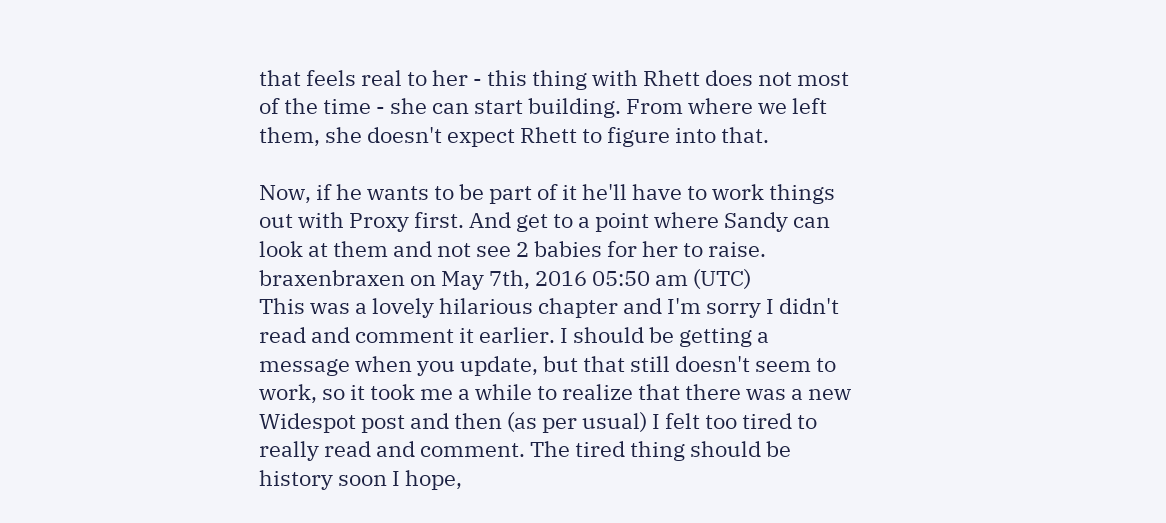that feels real to her - this thing with Rhett does not most of the time - she can start building. From where we left them, she doesn't expect Rhett to figure into that.

Now, if he wants to be part of it he'll have to work things out with Proxy first. And get to a point where Sandy can look at them and not see 2 babies for her to raise.
braxenbraxen on May 7th, 2016 05:50 am (UTC)
This was a lovely hilarious chapter and I'm sorry I didn't read and comment it earlier. I should be getting a message when you update, but that still doesn't seem to work, so it took me a while to realize that there was a new Widespot post and then (as per usual) I felt too tired to really read and comment. The tired thing should be history soon I hope,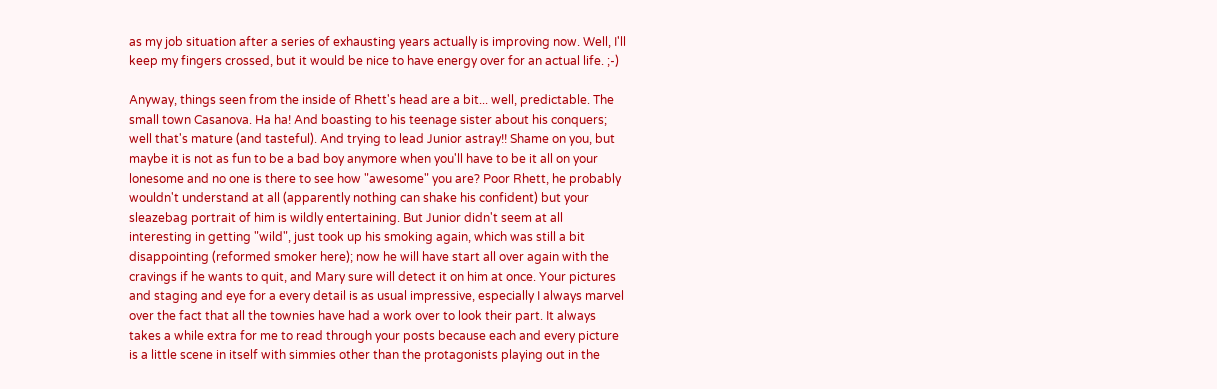as my job situation after a series of exhausting years actually is improving now. Well, I'll keep my fingers crossed, but it would be nice to have energy over for an actual life. ;-)

Anyway, things seen from the inside of Rhett's head are a bit... well, predictable. The small town Casanova. Ha ha! And boasting to his teenage sister about his conquers; well that's mature (and tasteful). And trying to lead Junior astray!! Shame on you, but maybe it is not as fun to be a bad boy anymore when you'll have to be it all on your lonesome and no one is there to see how "awesome" you are? Poor Rhett, he probably wouldn't understand at all (apparently nothing can shake his confident) but your sleazebag portrait of him is wildly entertaining. But Junior didn't seem at all interesting in getting "wild", just took up his smoking again, which was still a bit disappointing (reformed smoker here); now he will have start all over again with the cravings if he wants to quit, and Mary sure will detect it on him at once. Your pictures and staging and eye for a every detail is as usual impressive, especially I always marvel over the fact that all the townies have had a work over to look their part. It always takes a while extra for me to read through your posts because each and every picture is a little scene in itself with simmies other than the protagonists playing out in the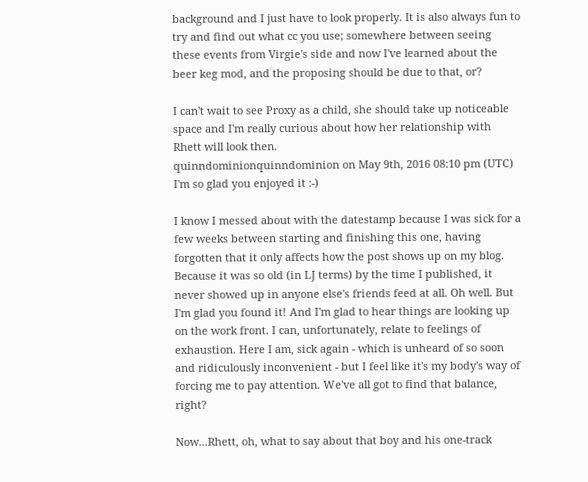background and I just have to look properly. It is also always fun to try and find out what cc you use; somewhere between seeing these events from Virgie's side and now I've learned about the beer keg mod, and the proposing should be due to that, or?

I can't wait to see Proxy as a child, she should take up noticeable space and I'm really curious about how her relationship with Rhett will look then.
quinndominionquinndominion on May 9th, 2016 08:10 pm (UTC)
I'm so glad you enjoyed it :-)

I know I messed about with the datestamp because I was sick for a few weeks between starting and finishing this one, having forgotten that it only affects how the post shows up on my blog. Because it was so old (in LJ terms) by the time I published, it never showed up in anyone else's friends feed at all. Oh well. But I'm glad you found it! And I'm glad to hear things are looking up on the work front. I can, unfortunately, relate to feelings of exhaustion. Here I am, sick again - which is unheard of so soon and ridiculously inconvenient - but I feel like it's my body's way of forcing me to pay attention. We've all got to find that balance, right?

Now...Rhett, oh, what to say about that boy and his one-track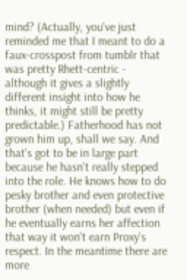mind? (Actually, you've just reminded me that I meant to do a faux-crosspost from tumblr that was pretty Rhett-centric - although it gives a slightly different insight into how he thinks, it might still be pretty predictable.) Fatherhood has not grown him up, shall we say. And that's got to be in large part because he hasn't really stepped into the role. He knows how to do pesky brother and even protective brother (when needed) but even if he eventually earns her affection that way it won't earn Proxy's respect. In the meantime there are more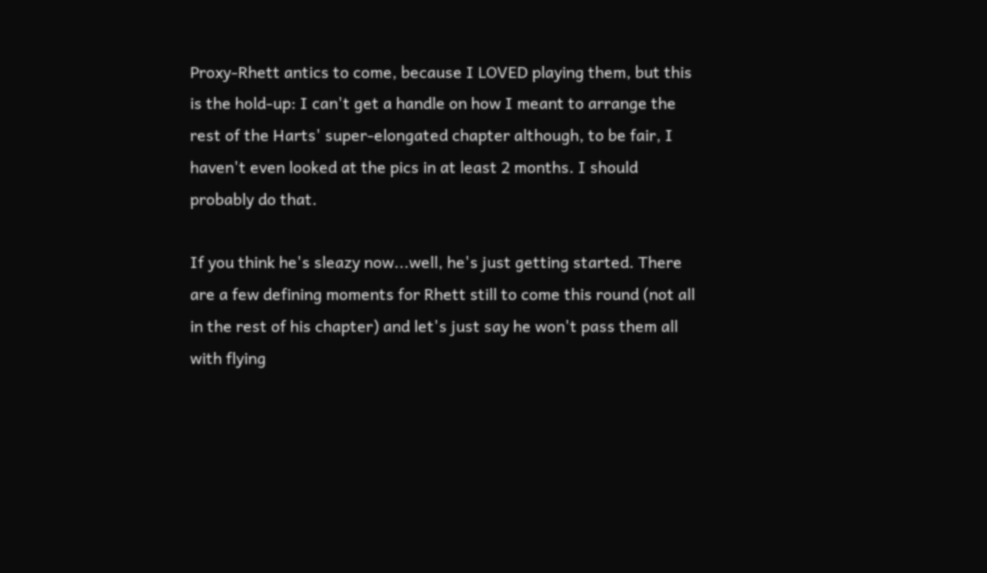Proxy-Rhett antics to come, because I LOVED playing them, but this is the hold-up: I can't get a handle on how I meant to arrange the rest of the Harts' super-elongated chapter although, to be fair, I haven't even looked at the pics in at least 2 months. I should probably do that.

If you think he's sleazy now...well, he's just getting started. There are a few defining moments for Rhett still to come this round (not all in the rest of his chapter) and let's just say he won't pass them all with flying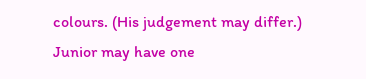colours. (His judgement may differ.) Junior may have one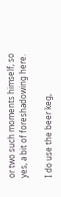or two such moments himself, so yes, a bit of foreshadowing here.

I do use the beer keg,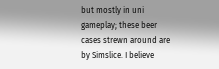but mostly in uni gameplay; these beer cases strewn around are by Simslice. I believe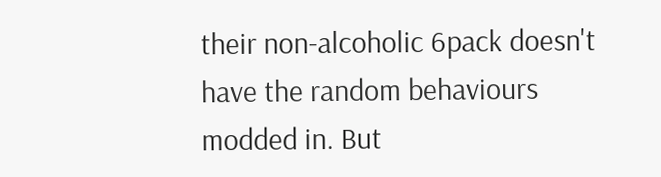their non-alcoholic 6pack doesn't have the random behaviours modded in. But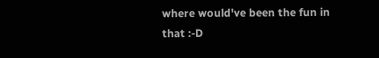where would've been the fun in that :-D